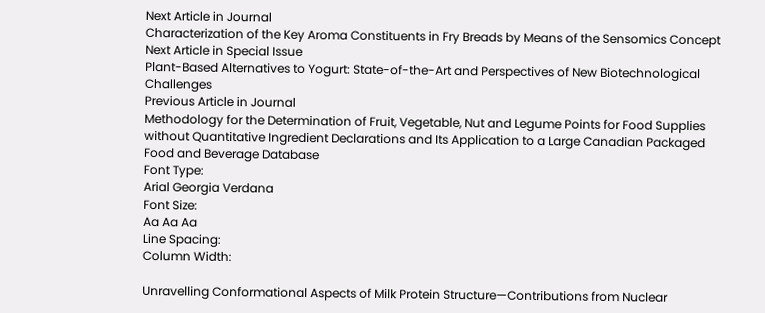Next Article in Journal
Characterization of the Key Aroma Constituents in Fry Breads by Means of the Sensomics Concept
Next Article in Special Issue
Plant-Based Alternatives to Yogurt: State-of-the-Art and Perspectives of New Biotechnological Challenges
Previous Article in Journal
Methodology for the Determination of Fruit, Vegetable, Nut and Legume Points for Food Supplies without Quantitative Ingredient Declarations and Its Application to a Large Canadian Packaged Food and Beverage Database
Font Type:
Arial Georgia Verdana
Font Size:
Aa Aa Aa
Line Spacing:
Column Width:

Unravelling Conformational Aspects of Milk Protein Structure—Contributions from Nuclear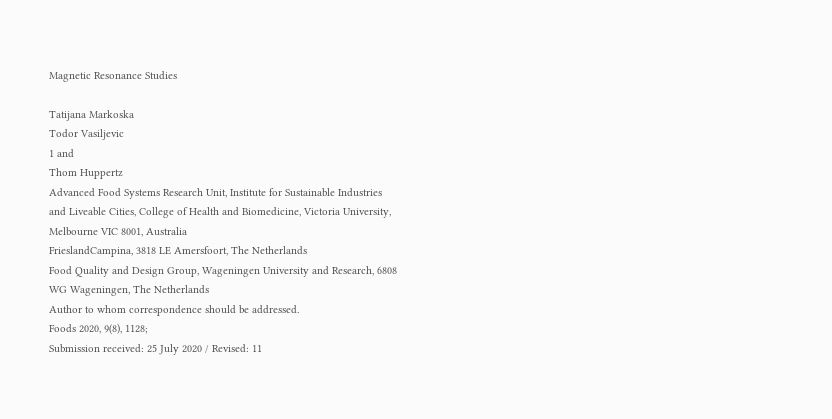Magnetic Resonance Studies

Tatijana Markoska
Todor Vasiljevic
1 and
Thom Huppertz
Advanced Food Systems Research Unit, Institute for Sustainable Industries and Liveable Cities, College of Health and Biomedicine, Victoria University, Melbourne VIC 8001, Australia
FrieslandCampina, 3818 LE Amersfoort, The Netherlands
Food Quality and Design Group, Wageningen University and Research, 6808 WG Wageningen, The Netherlands
Author to whom correspondence should be addressed.
Foods 2020, 9(8), 1128;
Submission received: 25 July 2020 / Revised: 11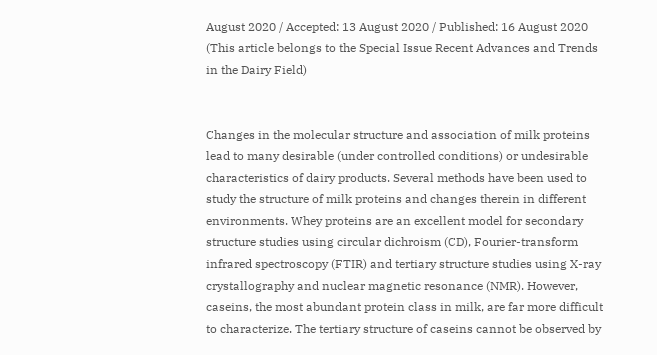August 2020 / Accepted: 13 August 2020 / Published: 16 August 2020
(This article belongs to the Special Issue Recent Advances and Trends in the Dairy Field)


Changes in the molecular structure and association of milk proteins lead to many desirable (under controlled conditions) or undesirable characteristics of dairy products. Several methods have been used to study the structure of milk proteins and changes therein in different environments. Whey proteins are an excellent model for secondary structure studies using circular dichroism (CD), Fourier-transform infrared spectroscopy (FTIR) and tertiary structure studies using X-ray crystallography and nuclear magnetic resonance (NMR). However, caseins, the most abundant protein class in milk, are far more difficult to characterize. The tertiary structure of caseins cannot be observed by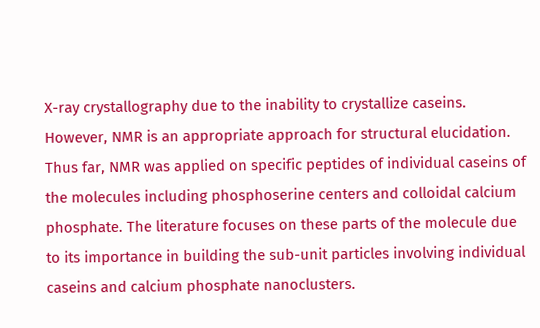X-ray crystallography due to the inability to crystallize caseins. However, NMR is an appropriate approach for structural elucidation. Thus far, NMR was applied on specific peptides of individual caseins of the molecules including phosphoserine centers and colloidal calcium phosphate. The literature focuses on these parts of the molecule due to its importance in building the sub-unit particles involving individual caseins and calcium phosphate nanoclusters.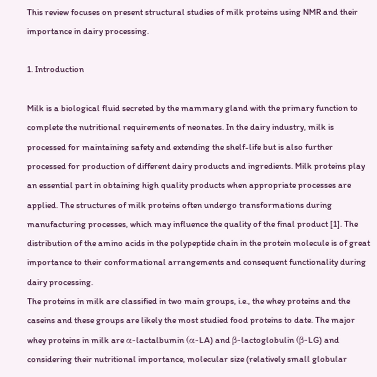This review focuses on present structural studies of milk proteins using NMR and their importance in dairy processing.

1. Introduction

Milk is a biological fluid secreted by the mammary gland with the primary function to complete the nutritional requirements of neonates. In the dairy industry, milk is processed for maintaining safety and extending the shelf-life but is also further processed for production of different dairy products and ingredients. Milk proteins play an essential part in obtaining high quality products when appropriate processes are applied. The structures of milk proteins often undergo transformations during manufacturing processes, which may influence the quality of the final product [1]. The distribution of the amino acids in the polypeptide chain in the protein molecule is of great importance to their conformational arrangements and consequent functionality during dairy processing.
The proteins in milk are classified in two main groups, i.e., the whey proteins and the caseins and these groups are likely the most studied food proteins to date. The major whey proteins in milk are α-lactalbumin (α-LA) and β-lactoglobulin (β-LG) and considering their nutritional importance, molecular size (relatively small globular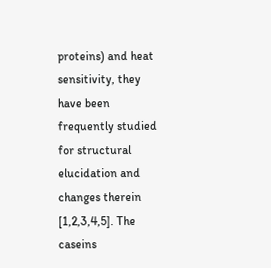proteins) and heat sensitivity, they have been frequently studied for structural elucidation and changes therein [1,2,3,4,5]. The caseins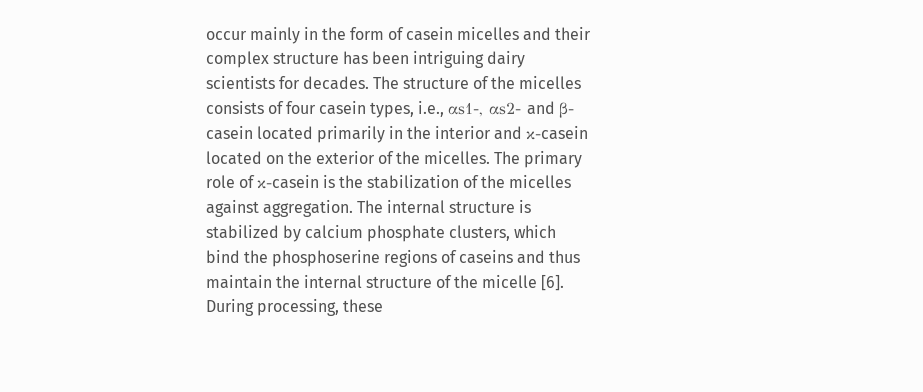occur mainly in the form of casein micelles and their complex structure has been intriguing dairy scientists for decades. The structure of the micelles consists of four casein types, i.e., αs1-, αs2- and β-casein located primarily in the interior and κ-casein located on the exterior of the micelles. The primary role of κ-casein is the stabilization of the micelles against aggregation. The internal structure is stabilized by calcium phosphate clusters, which bind the phosphoserine regions of caseins and thus maintain the internal structure of the micelle [6]. During processing, these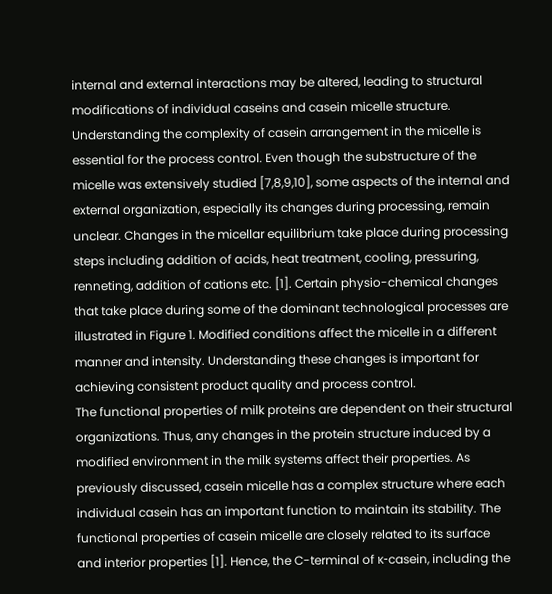internal and external interactions may be altered, leading to structural modifications of individual caseins and casein micelle structure.
Understanding the complexity of casein arrangement in the micelle is essential for the process control. Even though the substructure of the micelle was extensively studied [7,8,9,10], some aspects of the internal and external organization, especially its changes during processing, remain unclear. Changes in the micellar equilibrium take place during processing steps including addition of acids, heat treatment, cooling, pressuring, renneting, addition of cations etc. [1]. Certain physio-chemical changes that take place during some of the dominant technological processes are illustrated in Figure 1. Modified conditions affect the micelle in a different manner and intensity. Understanding these changes is important for achieving consistent product quality and process control.
The functional properties of milk proteins are dependent on their structural organizations. Thus, any changes in the protein structure induced by a modified environment in the milk systems affect their properties. As previously discussed, casein micelle has a complex structure where each individual casein has an important function to maintain its stability. The functional properties of casein micelle are closely related to its surface and interior properties [1]. Hence, the C-terminal of κ-casein, including the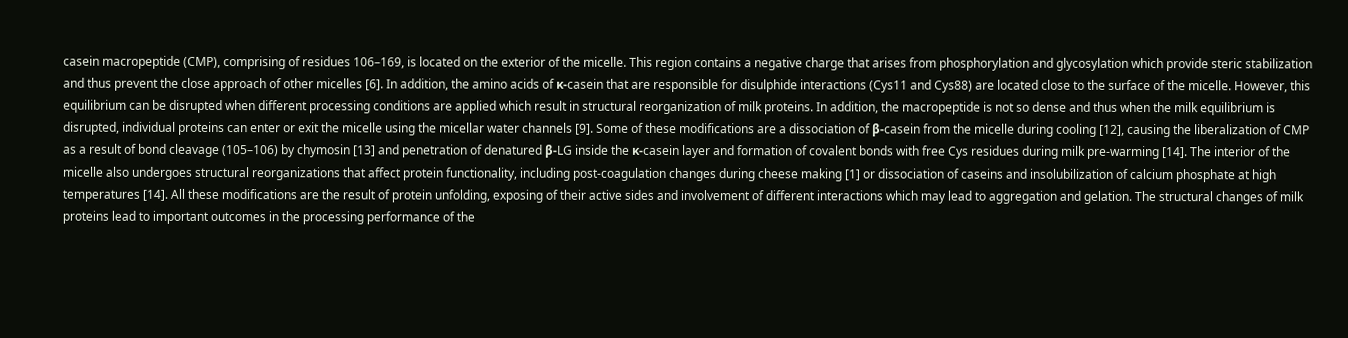casein macropeptide (CMP), comprising of residues 106–169, is located on the exterior of the micelle. This region contains a negative charge that arises from phosphorylation and glycosylation which provide steric stabilization and thus prevent the close approach of other micelles [6]. In addition, the amino acids of κ-casein that are responsible for disulphide interactions (Cys11 and Cys88) are located close to the surface of the micelle. However, this equilibrium can be disrupted when different processing conditions are applied which result in structural reorganization of milk proteins. In addition, the macropeptide is not so dense and thus when the milk equilibrium is disrupted, individual proteins can enter or exit the micelle using the micellar water channels [9]. Some of these modifications are a dissociation of β-casein from the micelle during cooling [12], causing the liberalization of CMP as a result of bond cleavage (105–106) by chymosin [13] and penetration of denatured β-LG inside the κ-casein layer and formation of covalent bonds with free Cys residues during milk pre-warming [14]. The interior of the micelle also undergoes structural reorganizations that affect protein functionality, including post-coagulation changes during cheese making [1] or dissociation of caseins and insolubilization of calcium phosphate at high temperatures [14]. All these modifications are the result of protein unfolding, exposing of their active sides and involvement of different interactions which may lead to aggregation and gelation. The structural changes of milk proteins lead to important outcomes in the processing performance of the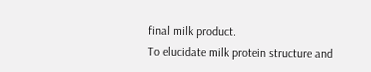final milk product.
To elucidate milk protein structure and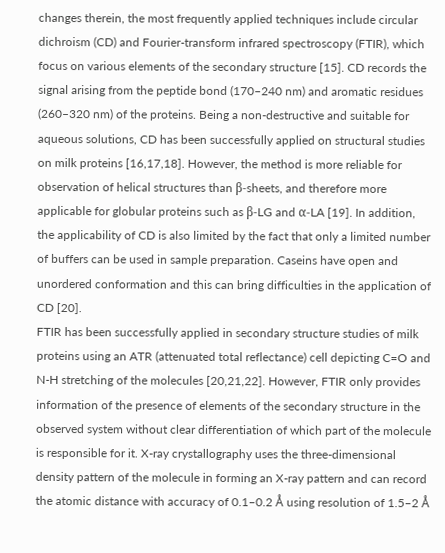changes therein, the most frequently applied techniques include circular dichroism (CD) and Fourier-transform infrared spectroscopy (FTIR), which focus on various elements of the secondary structure [15]. CD records the signal arising from the peptide bond (170–240 nm) and aromatic residues (260–320 nm) of the proteins. Being a non-destructive and suitable for aqueous solutions, CD has been successfully applied on structural studies on milk proteins [16,17,18]. However, the method is more reliable for observation of helical structures than β-sheets, and therefore more applicable for globular proteins such as β-LG and α-LA [19]. In addition, the applicability of CD is also limited by the fact that only a limited number of buffers can be used in sample preparation. Caseins have open and unordered conformation and this can bring difficulties in the application of CD [20].
FTIR has been successfully applied in secondary structure studies of milk proteins using an ATR (attenuated total reflectance) cell depicting C=O and N-H stretching of the molecules [20,21,22]. However, FTIR only provides information of the presence of elements of the secondary structure in the observed system without clear differentiation of which part of the molecule is responsible for it. X-ray crystallography uses the three-dimensional density pattern of the molecule in forming an X-ray pattern and can record the atomic distance with accuracy of 0.1–0.2 Å using resolution of 1.5–2 Å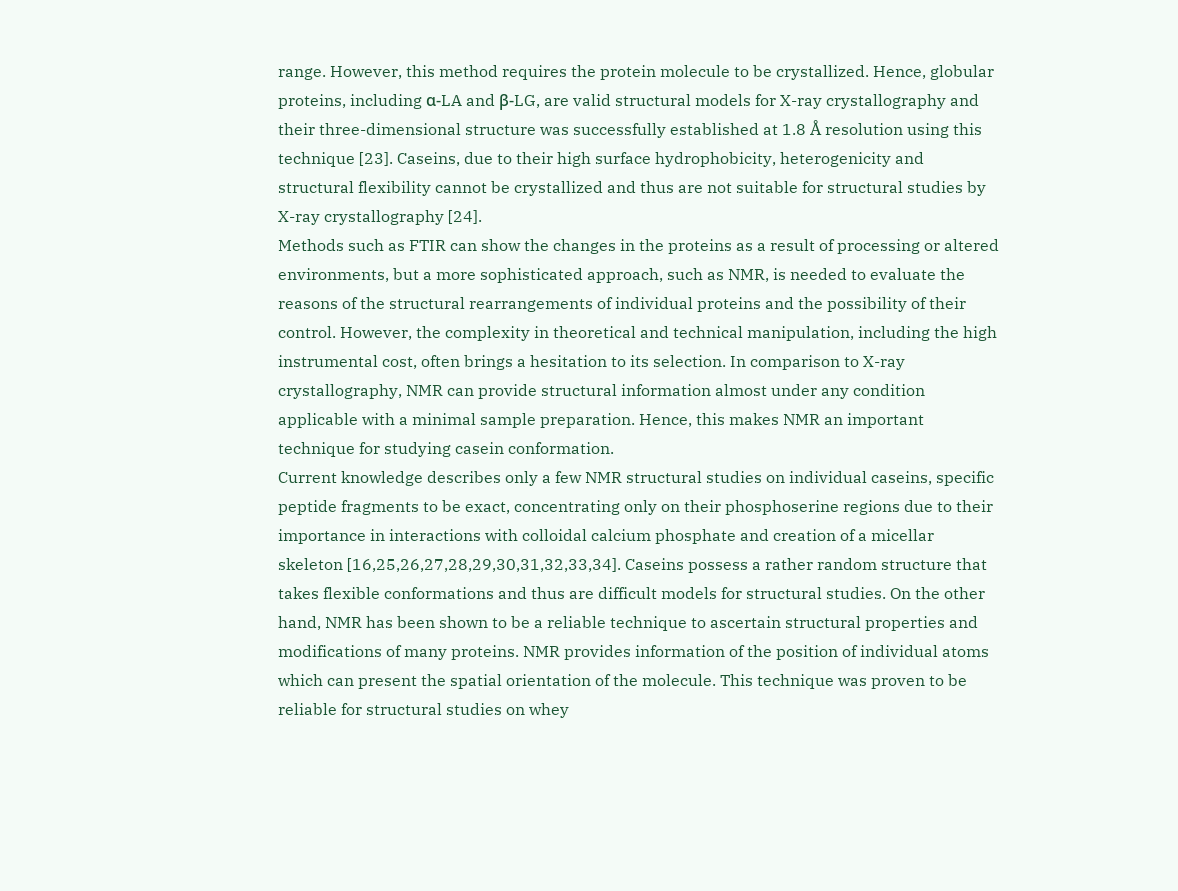range. However, this method requires the protein molecule to be crystallized. Hence, globular proteins, including α-LA and β-LG, are valid structural models for X-ray crystallography and their three-dimensional structure was successfully established at 1.8 Å resolution using this technique [23]. Caseins, due to their high surface hydrophobicity, heterogenicity and structural flexibility cannot be crystallized and thus are not suitable for structural studies by X-ray crystallography [24].
Methods such as FTIR can show the changes in the proteins as a result of processing or altered environments, but a more sophisticated approach, such as NMR, is needed to evaluate the reasons of the structural rearrangements of individual proteins and the possibility of their control. However, the complexity in theoretical and technical manipulation, including the high instrumental cost, often brings a hesitation to its selection. In comparison to X-ray crystallography, NMR can provide structural information almost under any condition applicable with a minimal sample preparation. Hence, this makes NMR an important technique for studying casein conformation.
Current knowledge describes only a few NMR structural studies on individual caseins, specific peptide fragments to be exact, concentrating only on their phosphoserine regions due to their importance in interactions with colloidal calcium phosphate and creation of a micellar skeleton [16,25,26,27,28,29,30,31,32,33,34]. Caseins possess a rather random structure that takes flexible conformations and thus are difficult models for structural studies. On the other hand, NMR has been shown to be a reliable technique to ascertain structural properties and modifications of many proteins. NMR provides information of the position of individual atoms which can present the spatial orientation of the molecule. This technique was proven to be reliable for structural studies on whey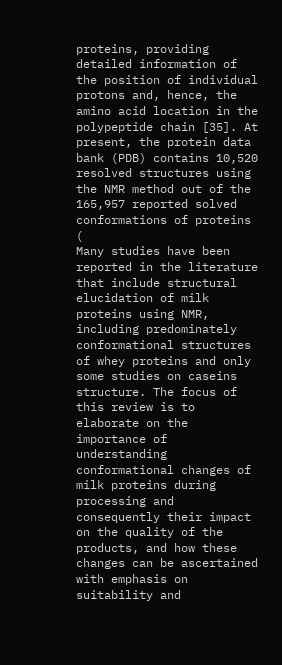proteins, providing detailed information of the position of individual protons and, hence, the amino acid location in the polypeptide chain [35]. At present, the protein data bank (PDB) contains 10,520 resolved structures using the NMR method out of the 165,957 reported solved conformations of proteins (
Many studies have been reported in the literature that include structural elucidation of milk proteins using NMR, including predominately conformational structures of whey proteins and only some studies on caseins structure. The focus of this review is to elaborate on the importance of understanding conformational changes of milk proteins during processing and consequently their impact on the quality of the products, and how these changes can be ascertained with emphasis on suitability and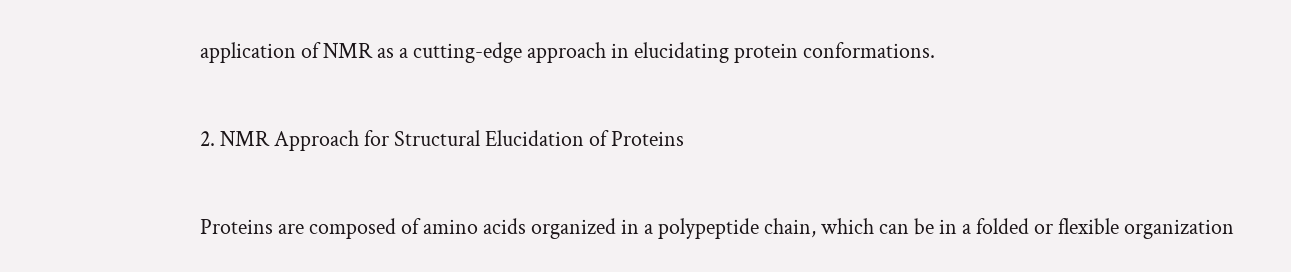application of NMR as a cutting-edge approach in elucidating protein conformations.

2. NMR Approach for Structural Elucidation of Proteins

Proteins are composed of amino acids organized in a polypeptide chain, which can be in a folded or flexible organization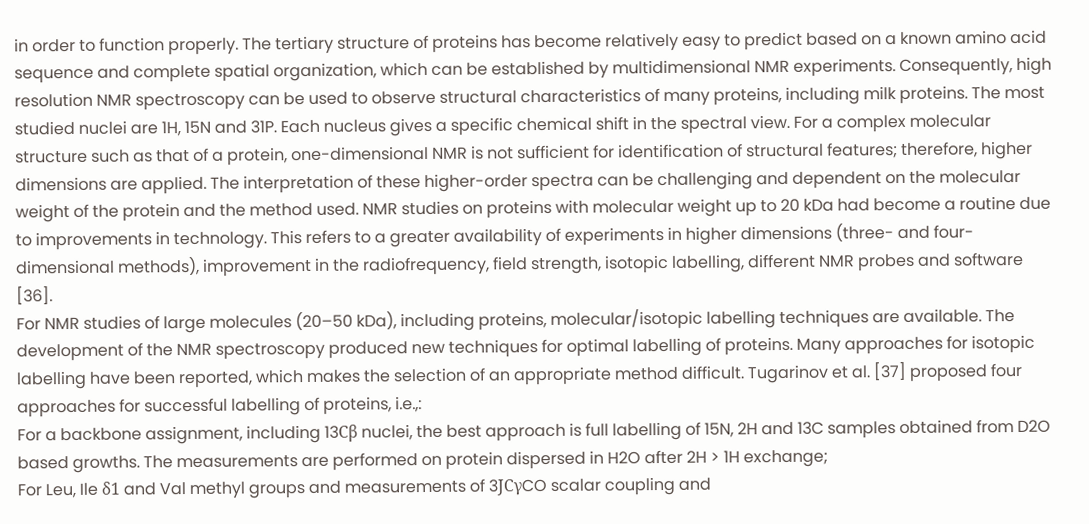in order to function properly. The tertiary structure of proteins has become relatively easy to predict based on a known amino acid sequence and complete spatial organization, which can be established by multidimensional NMR experiments. Consequently, high resolution NMR spectroscopy can be used to observe structural characteristics of many proteins, including milk proteins. The most studied nuclei are 1H, 15N and 31P. Each nucleus gives a specific chemical shift in the spectral view. For a complex molecular structure such as that of a protein, one-dimensional NMR is not sufficient for identification of structural features; therefore, higher dimensions are applied. The interpretation of these higher-order spectra can be challenging and dependent on the molecular weight of the protein and the method used. NMR studies on proteins with molecular weight up to 20 kDa had become a routine due to improvements in technology. This refers to a greater availability of experiments in higher dimensions (three- and four-dimensional methods), improvement in the radiofrequency, field strength, isotopic labelling, different NMR probes and software [36].
For NMR studies of large molecules (20–50 kDa), including proteins, molecular/isotopic labelling techniques are available. The development of the NMR spectroscopy produced new techniques for optimal labelling of proteins. Many approaches for isotopic labelling have been reported, which makes the selection of an appropriate method difficult. Tugarinov et al. [37] proposed four approaches for successful labelling of proteins, i.e.,:
For a backbone assignment, including 13Cβ nuclei, the best approach is full labelling of 15N, 2H and 13C samples obtained from D2O based growths. The measurements are performed on protein dispersed in H2O after 2H > 1H exchange;
For Leu, Ile δ1 and Val methyl groups and measurements of 3JCγCO scalar coupling and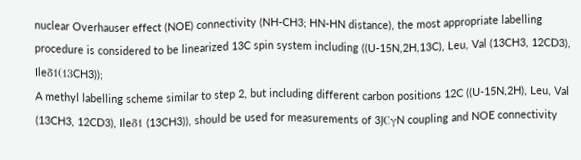nuclear Overhauser effect (NOE) connectivity (NH-CH3; HN-HN distance), the most appropriate labelling procedure is considered to be linearized 13C spin system including ((U-15N,2H,13C), Leu, Val (13CH3, 12CD3), Ileδ1(13CH3));
A methyl labelling scheme similar to step 2, but including different carbon positions 12C ((U-15N,2H), Leu, Val (13CH3, 12CD3), Ileδ1 (13CH3)), should be used for measurements of 3JCγN coupling and NOE connectivity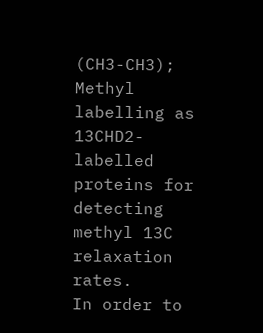(CH3-CH3);
Methyl labelling as 13CHD2- labelled proteins for detecting methyl 13C relaxation rates.
In order to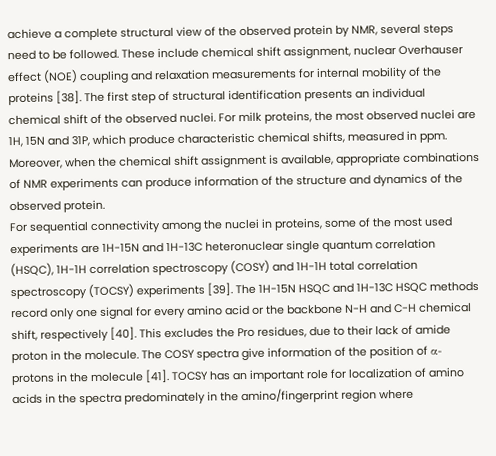achieve a complete structural view of the observed protein by NMR, several steps need to be followed. These include chemical shift assignment, nuclear Overhauser effect (NOE) coupling and relaxation measurements for internal mobility of the proteins [38]. The first step of structural identification presents an individual chemical shift of the observed nuclei. For milk proteins, the most observed nuclei are 1H, 15N and 31P, which produce characteristic chemical shifts, measured in ppm. Moreover, when the chemical shift assignment is available, appropriate combinations of NMR experiments can produce information of the structure and dynamics of the observed protein.
For sequential connectivity among the nuclei in proteins, some of the most used experiments are 1H-15N and 1H-13C heteronuclear single quantum correlation (HSQC), 1H-1H correlation spectroscopy (COSY) and 1H-1H total correlation spectroscopy (TOCSY) experiments [39]. The 1H-15N HSQC and 1H-13C HSQC methods record only one signal for every amino acid or the backbone N-H and C-H chemical shift, respectively [40]. This excludes the Pro residues, due to their lack of amide proton in the molecule. The COSY spectra give information of the position of α-protons in the molecule [41]. TOCSY has an important role for localization of amino acids in the spectra predominately in the amino/fingerprint region where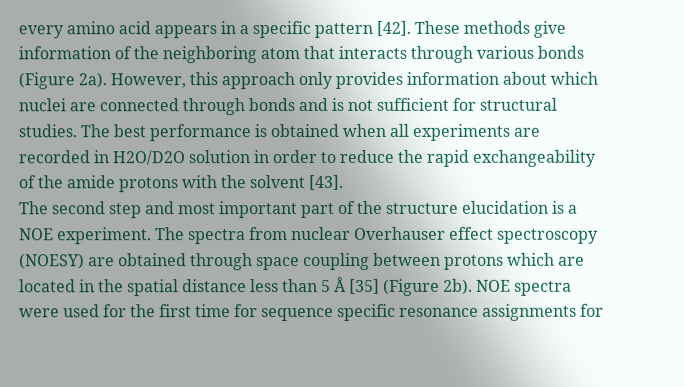every amino acid appears in a specific pattern [42]. These methods give information of the neighboring atom that interacts through various bonds (Figure 2a). However, this approach only provides information about which nuclei are connected through bonds and is not sufficient for structural studies. The best performance is obtained when all experiments are recorded in H2O/D2O solution in order to reduce the rapid exchangeability of the amide protons with the solvent [43].
The second step and most important part of the structure elucidation is a NOE experiment. The spectra from nuclear Overhauser effect spectroscopy (NOESY) are obtained through space coupling between protons which are located in the spatial distance less than 5 Å [35] (Figure 2b). NOE spectra were used for the first time for sequence specific resonance assignments for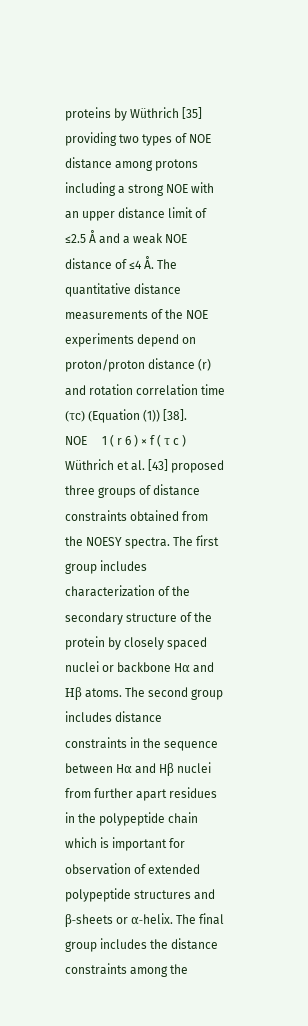proteins by Wüthrich [35] providing two types of NOE distance among protons including a strong NOE with an upper distance limit of ≤2.5 Å and a weak NOE distance of ≤4 Å. The quantitative distance measurements of the NOE experiments depend on proton/proton distance (r) and rotation correlation time (τc) (Equation (1)) [38].
NOE     1 ( r 6 ) × f ( τ c )
Wüthrich et al. [43] proposed three groups of distance constraints obtained from the NOESY spectra. The first group includes characterization of the secondary structure of the protein by closely spaced nuclei or backbone Hα and Hβ atoms. The second group includes distance constraints in the sequence between Hα and Hβ nuclei from further apart residues in the polypeptide chain which is important for observation of extended polypeptide structures and β-sheets or α-helix. The final group includes the distance constraints among the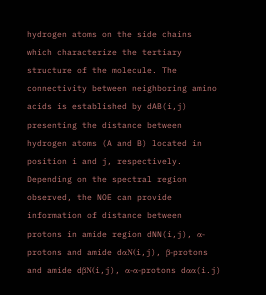hydrogen atoms on the side chains which characterize the tertiary structure of the molecule. The connectivity between neighboring amino acids is established by dAB(i,j) presenting the distance between hydrogen atoms (A and B) located in position i and j, respectively. Depending on the spectral region observed, the NOE can provide information of distance between protons in amide region dNN(i,j), α-protons and amide dαN(i,j), β-protons and amide dβN(i,j), α-α-protons dαα(i.j)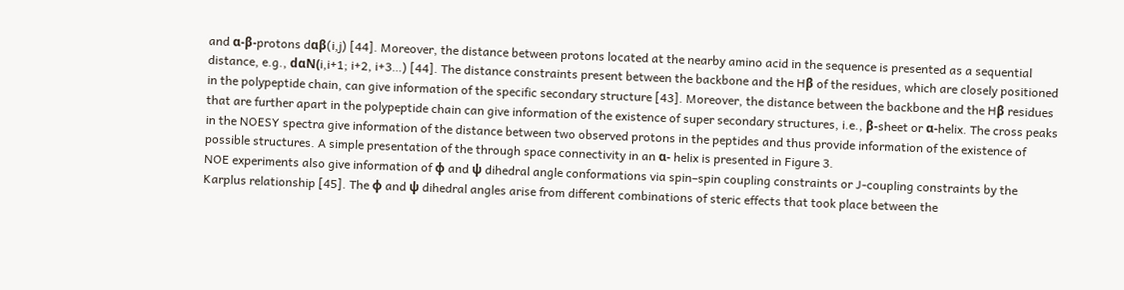and α-β-protons dαβ(i,j) [44]. Moreover, the distance between protons located at the nearby amino acid in the sequence is presented as a sequential distance, e.g., dαN(i,i+1; i+2, i+3…) [44]. The distance constraints present between the backbone and the Hβ of the residues, which are closely positioned in the polypeptide chain, can give information of the specific secondary structure [43]. Moreover, the distance between the backbone and the Hβ residues that are further apart in the polypeptide chain can give information of the existence of super secondary structures, i.e., β-sheet or α-helix. The cross peaks in the NOESY spectra give information of the distance between two observed protons in the peptides and thus provide information of the existence of possible structures. A simple presentation of the through space connectivity in an α- helix is presented in Figure 3.
NOE experiments also give information of ϕ and ψ dihedral angle conformations via spin–spin coupling constraints or J-coupling constraints by the Karplus relationship [45]. The ϕ and ψ dihedral angles arise from different combinations of steric effects that took place between the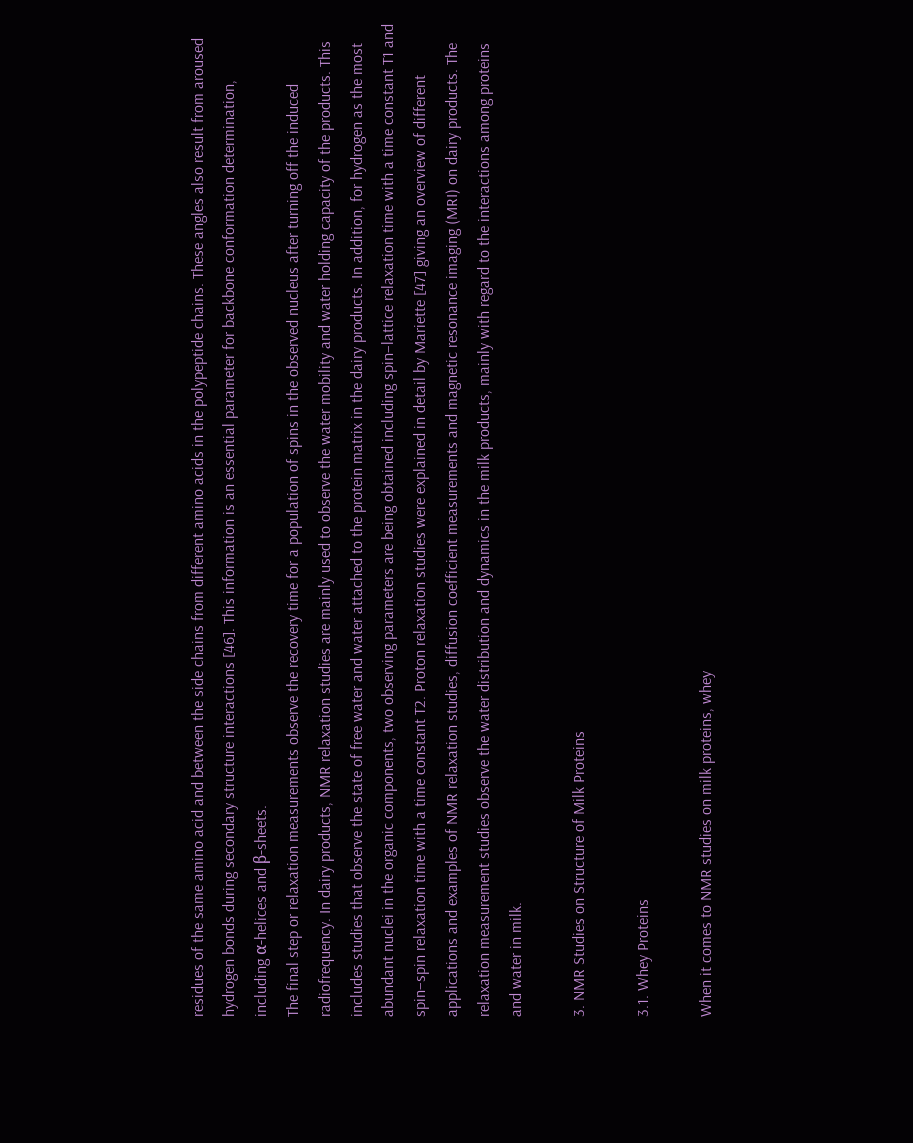residues of the same amino acid and between the side chains from different amino acids in the polypeptide chains. These angles also result from aroused hydrogen bonds during secondary structure interactions [46]. This information is an essential parameter for backbone conformation determination, including α-helices and β-sheets.
The final step or relaxation measurements observe the recovery time for a population of spins in the observed nucleus after turning off the induced radiofrequency. In dairy products, NMR relaxation studies are mainly used to observe the water mobility and water holding capacity of the products. This includes studies that observe the state of free water and water attached to the protein matrix in the dairy products. In addition, for hydrogen as the most abundant nuclei in the organic components, two observing parameters are being obtained including spin–lattice relaxation time with a time constant T1 and spin–spin relaxation time with a time constant T2. Proton relaxation studies were explained in detail by Mariette [47] giving an overview of different applications and examples of NMR relaxation studies, diffusion coefficient measurements and magnetic resonance imaging (MRI) on dairy products. The relaxation measurement studies observe the water distribution and dynamics in the milk products, mainly with regard to the interactions among proteins and water in milk.

3. NMR Studies on Structure of Milk Proteins

3.1. Whey Proteins

When it comes to NMR studies on milk proteins, whey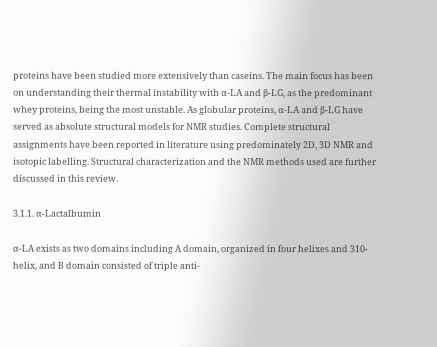proteins have been studied more extensively than caseins. The main focus has been on understanding their thermal instability with α-LA and β-LG, as the predominant whey proteins, being the most unstable. As globular proteins, α-LA and β-LG have served as absolute structural models for NMR studies. Complete structural assignments have been reported in literature using predominately 2D, 3D NMR and isotopic labelling. Structural characterization and the NMR methods used are further discussed in this review.

3.1.1. α-Lactalbumin

α-LA exists as two domains including A domain, organized in four helixes and 310-helix, and B domain consisted of triple anti-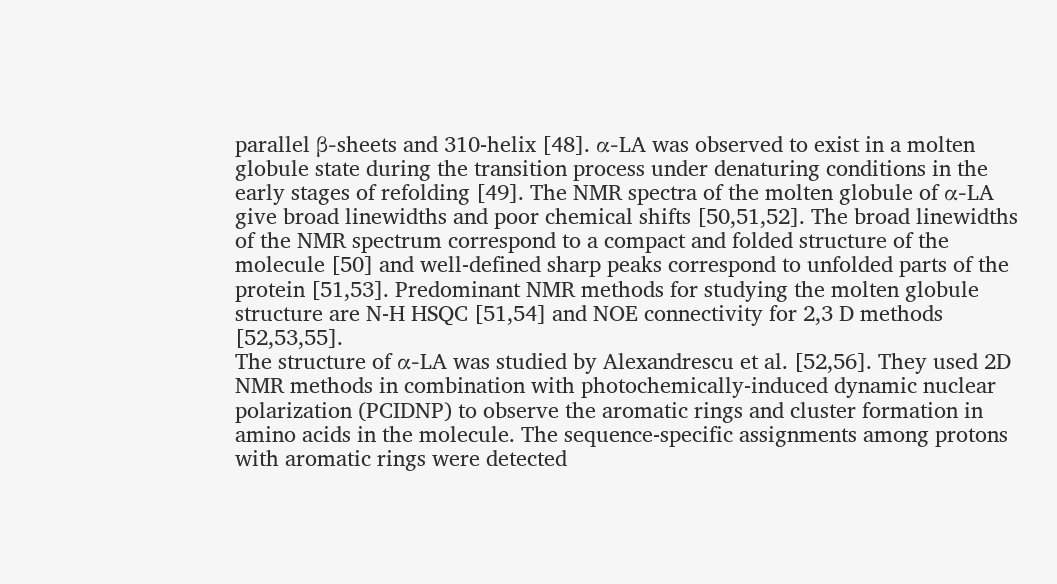parallel β-sheets and 310-helix [48]. α-LA was observed to exist in a molten globule state during the transition process under denaturing conditions in the early stages of refolding [49]. The NMR spectra of the molten globule of α-LA give broad linewidths and poor chemical shifts [50,51,52]. The broad linewidths of the NMR spectrum correspond to a compact and folded structure of the molecule [50] and well-defined sharp peaks correspond to unfolded parts of the protein [51,53]. Predominant NMR methods for studying the molten globule structure are N-H HSQC [51,54] and NOE connectivity for 2,3 D methods [52,53,55].
The structure of α-LA was studied by Alexandrescu et al. [52,56]. They used 2D NMR methods in combination with photochemically-induced dynamic nuclear polarization (PCIDNP) to observe the aromatic rings and cluster formation in amino acids in the molecule. The sequence-specific assignments among protons with aromatic rings were detected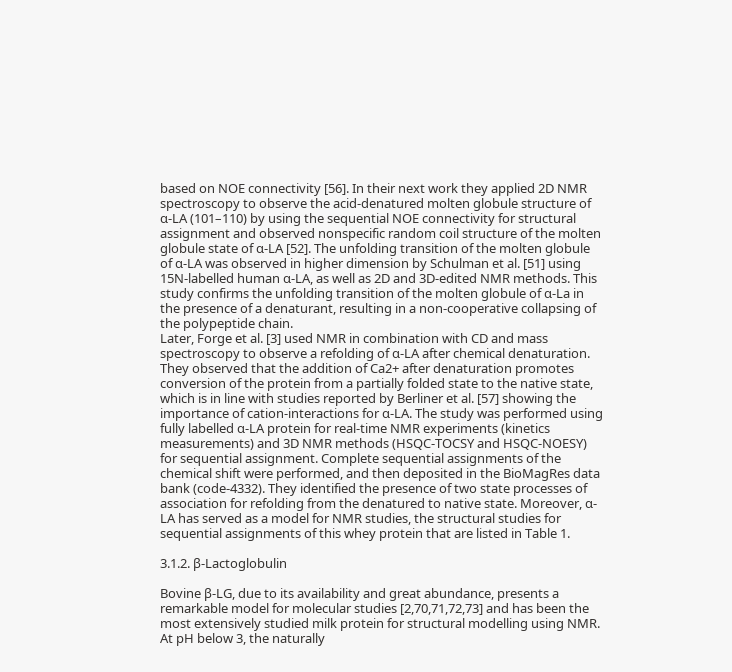based on NOE connectivity [56]. In their next work they applied 2D NMR spectroscopy to observe the acid-denatured molten globule structure of α-LA (101–110) by using the sequential NOE connectivity for structural assignment and observed nonspecific random coil structure of the molten globule state of α-LA [52]. The unfolding transition of the molten globule of α-LA was observed in higher dimension by Schulman et al. [51] using 15N-labelled human α-LA, as well as 2D and 3D-edited NMR methods. This study confirms the unfolding transition of the molten globule of α-La in the presence of a denaturant, resulting in a non-cooperative collapsing of the polypeptide chain.
Later, Forge et al. [3] used NMR in combination with CD and mass spectroscopy to observe a refolding of α-LA after chemical denaturation. They observed that the addition of Ca2+ after denaturation promotes conversion of the protein from a partially folded state to the native state, which is in line with studies reported by Berliner et al. [57] showing the importance of cation-interactions for α-LA. The study was performed using fully labelled α-LA protein for real-time NMR experiments (kinetics measurements) and 3D NMR methods (HSQC-TOCSY and HSQC-NOESY) for sequential assignment. Complete sequential assignments of the chemical shift were performed, and then deposited in the BioMagRes data bank (code-4332). They identified the presence of two state processes of association for refolding from the denatured to native state. Moreover, α-LA has served as a model for NMR studies, the structural studies for sequential assignments of this whey protein that are listed in Table 1.

3.1.2. β-Lactoglobulin

Bovine β-LG, due to its availability and great abundance, presents a remarkable model for molecular studies [2,70,71,72,73] and has been the most extensively studied milk protein for structural modelling using NMR. At pH below 3, the naturally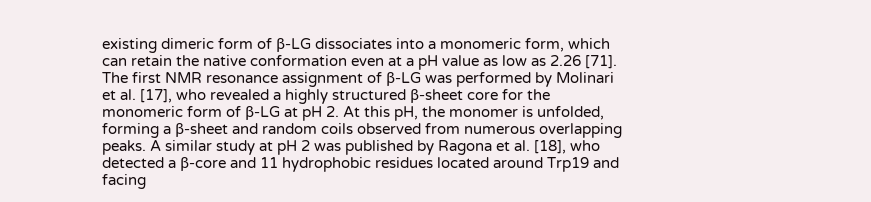existing dimeric form of β-LG dissociates into a monomeric form, which can retain the native conformation even at a pH value as low as 2.26 [71]. The first NMR resonance assignment of β-LG was performed by Molinari et al. [17], who revealed a highly structured β-sheet core for the monomeric form of β-LG at pH 2. At this pH, the monomer is unfolded, forming a β-sheet and random coils observed from numerous overlapping peaks. A similar study at pH 2 was published by Ragona et al. [18], who detected a β-core and 11 hydrophobic residues located around Trp19 and facing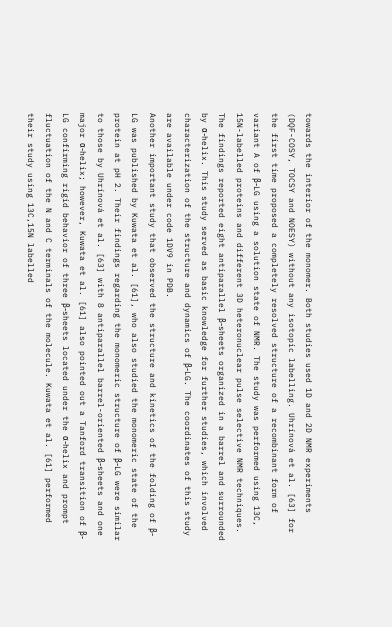towards the interior of the monomer. Both studies used 1D and 2D NMR experiments (DQF-COSY, TOCSY and NOESY) without any isotopic labelling. Uhrínová et al. [63] for the first time proposed a completely resolved structure of a recombinant form of variant A of β-LG using a solution state of NMR. The study was performed using 13C, 15N-labelled proteins and different 3D heteronuclear pulse selective NMR techniques. The findings reported eight antiparallel β-sheets organized in a barrel and surrounded by α-helix. This study served as basic knowledge for further studies, which involved characterization of the structure and dynamics of β-LG. The coordinates of this study are available under code 1DV9 in PDB.
Another important study that observed the structure and kinetics of the folding of β-LG was published by Kuwata et al. [61], who also studied the monomeric state of the protein at pH 2. Their findings regarding the monomeric structure of β-LG were similar to those by Uhrínová et al. [63] with 8 antiparallel barrel-oriented β-sheets and one major α-helix; however, Kuwata et al. [61] also pointed out a Tanford transition of β-LG confirming rigid behavior of three β-sheets located under the α-helix and prompt fluctuation of the N and C terminals of the molecule. Kuwata et al. [61] performed their study using 13C,15N labelled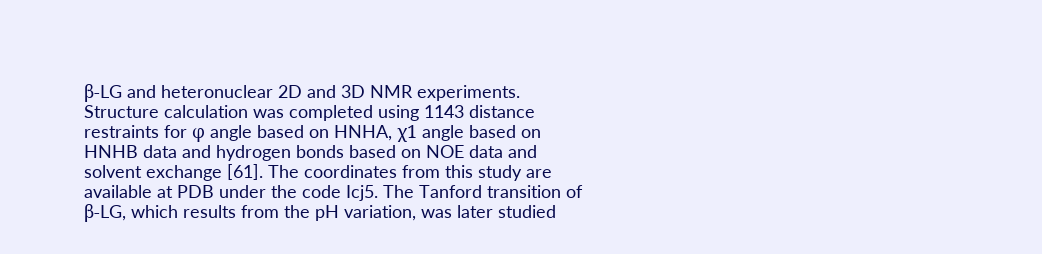β-LG and heteronuclear 2D and 3D NMR experiments. Structure calculation was completed using 1143 distance restraints for φ angle based on HNHA, χ1 angle based on HNHB data and hydrogen bonds based on NOE data and solvent exchange [61]. The coordinates from this study are available at PDB under the code Icj5. The Tanford transition of β-LG, which results from the pH variation, was later studied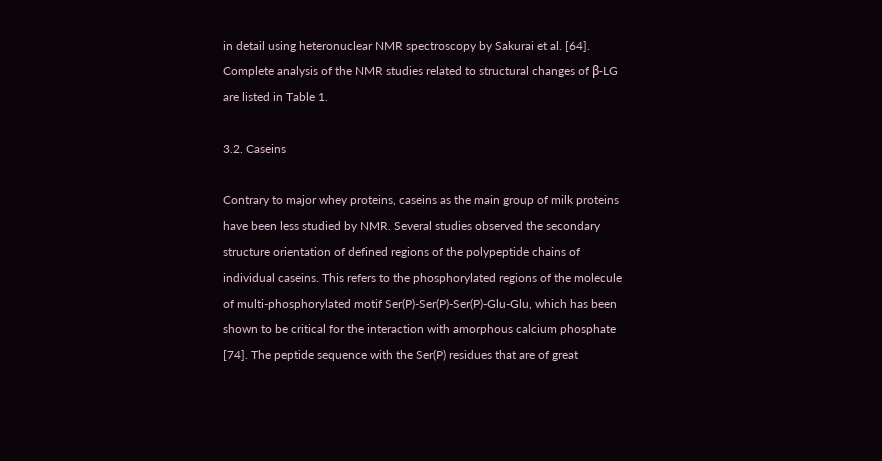in detail using heteronuclear NMR spectroscopy by Sakurai et al. [64]. Complete analysis of the NMR studies related to structural changes of β-LG are listed in Table 1.

3.2. Caseins

Contrary to major whey proteins, caseins as the main group of milk proteins have been less studied by NMR. Several studies observed the secondary structure orientation of defined regions of the polypeptide chains of individual caseins. This refers to the phosphorylated regions of the molecule of multi-phosphorylated motif Ser(P)-Ser(P)-Ser(P)-Glu-Glu, which has been shown to be critical for the interaction with amorphous calcium phosphate [74]. The peptide sequence with the Ser(P) residues that are of great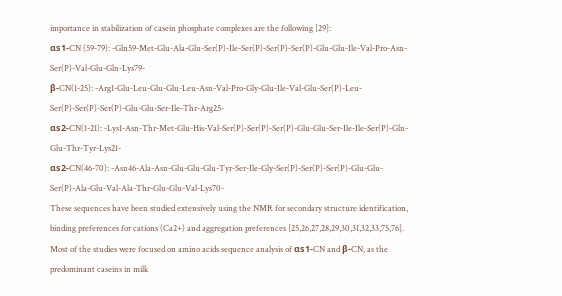importance in stabilization of casein phosphate complexes are the following [29]:
αs1-CN (59-79): -Gln59-Met-Glu-Ala-Glu-Ser(P)-Ile-Ser(P)-Ser(P)-Ser(P)-Glu-Glu-Ile-Val-Pro-Asn-Ser(P)-Val-Glu-Gln-Lys79-
β-CN(1-25): -Arg1-Glu-Leu-Glu-Glu-Leu-Asn-Val-Pro-Gly-Glu-Ile-Val-Glu-Ser(P)-Leu-Ser(P)-Ser(P)-Ser(P)-Glu-Glu-Ser-Ile-Thr-Arg25-
αs2-CN(1-21): -Lys1-Asn-Thr-Met-Glu-His-Val-Ser(P)-Ser(P)-Ser(P)-Glu-Glu-Ser-Ile-Ile-Ser(P)-Gln-Glu-Thr-Tyr-Lys21-
αs2-CN(46-70): -Asn46-Ala-Asn-Glu-Glu-Glu-Tyr-Ser-Ile-Gly-Ser(P)-Ser(P)-Ser(P)-Glu-Glu-Ser(P)-Ala-Glu-Val-Ala-Thr-Glu-Glu-Val-Lys70-
These sequences have been studied extensively using the NMR for secondary structure identification, binding preferences for cations (Ca2+) and aggregation preferences [25,26,27,28,29,30,31,32,33,75,76]. Most of the studies were focused on amino acids sequence analysis of αs1-CN and β-CN, as the predominant caseins in milk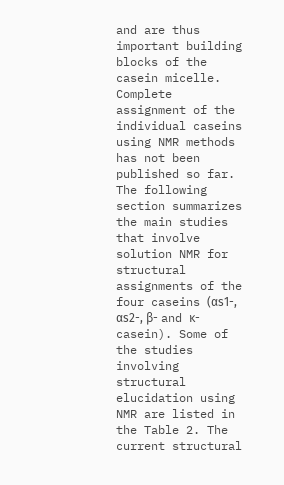and are thus important building blocks of the casein micelle. Complete assignment of the individual caseins using NMR methods has not been published so far. The following section summarizes the main studies that involve solution NMR for structural assignments of the four caseins (αs1-, αs2-, β- and κ-casein). Some of the studies involving structural elucidation using NMR are listed in the Table 2. The current structural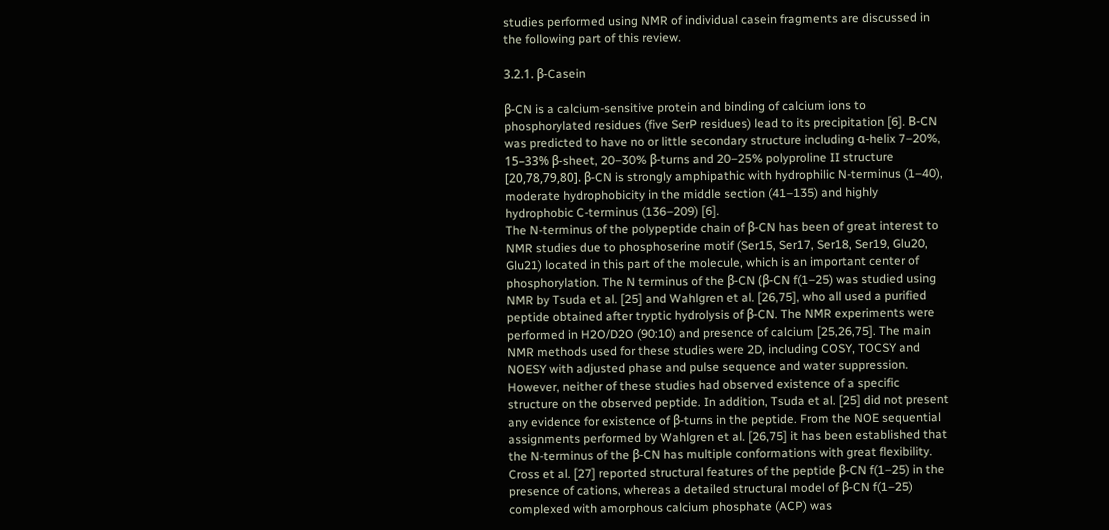studies performed using NMR of individual casein fragments are discussed in the following part of this review.

3.2.1. β-Casein

β-CN is a calcium-sensitive protein and binding of calcium ions to phosphorylated residues (five SerP residues) lead to its precipitation [6]. Β-CN was predicted to have no or little secondary structure including α-helix 7–20%, 15–33% β-sheet, 20–30% β-turns and 20–25% polyproline II structure [20,78,79,80]. β-CN is strongly amphipathic with hydrophilic N-terminus (1–40), moderate hydrophobicity in the middle section (41–135) and highly hydrophobic C-terminus (136–209) [6].
The N-terminus of the polypeptide chain of β-CN has been of great interest to NMR studies due to phosphoserine motif (Ser15, Ser17, Ser18, Ser19, Glu20, Glu21) located in this part of the molecule, which is an important center of phosphorylation. The N terminus of the β-CN (β-CN f(1–25) was studied using NMR by Tsuda et al. [25] and Wahlgren et al. [26,75], who all used a purified peptide obtained after tryptic hydrolysis of β-CN. The NMR experiments were performed in H2O/D2O (90:10) and presence of calcium [25,26,75]. The main NMR methods used for these studies were 2D, including COSY, TOCSY and NOESY with adjusted phase and pulse sequence and water suppression. However, neither of these studies had observed existence of a specific structure on the observed peptide. In addition, Tsuda et al. [25] did not present any evidence for existence of β-turns in the peptide. From the NOE sequential assignments performed by Wahlgren et al. [26,75] it has been established that the N-terminus of the β-CN has multiple conformations with great flexibility.
Cross et al. [27] reported structural features of the peptide β-CN f(1–25) in the presence of cations, whereas a detailed structural model of β-CN f(1–25) complexed with amorphous calcium phosphate (ACP) was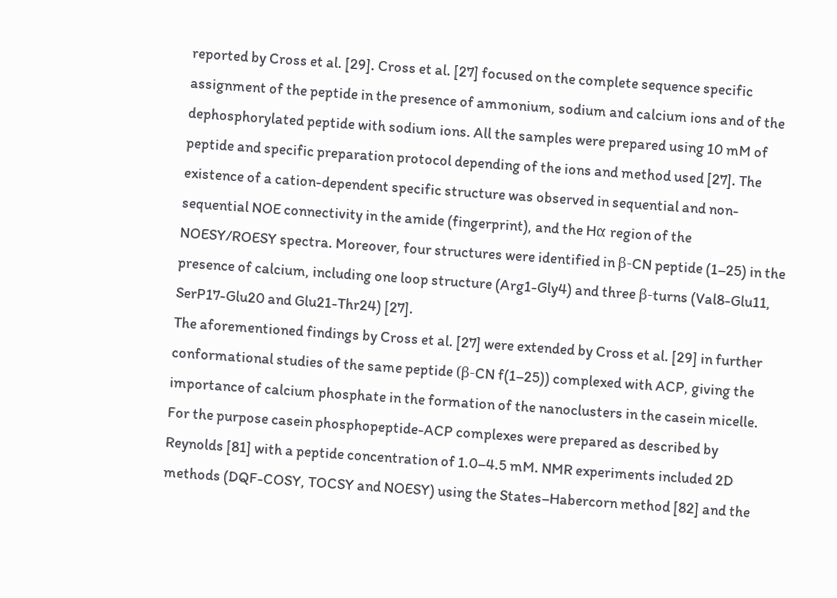reported by Cross et al. [29]. Cross et al. [27] focused on the complete sequence specific assignment of the peptide in the presence of ammonium, sodium and calcium ions and of the dephosphorylated peptide with sodium ions. All the samples were prepared using 10 mM of peptide and specific preparation protocol depending of the ions and method used [27]. The existence of a cation-dependent specific structure was observed in sequential and non-sequential NOE connectivity in the amide (fingerprint), and the Hα region of the NOESY/ROESY spectra. Moreover, four structures were identified in β-CN peptide (1–25) in the presence of calcium, including one loop structure (Arg1-Gly4) and three β-turns (Val8-Glu11, SerP17-Glu20 and Glu21-Thr24) [27].
The aforementioned findings by Cross et al. [27] were extended by Cross et al. [29] in further conformational studies of the same peptide (β-CN f(1–25)) complexed with ACP, giving the importance of calcium phosphate in the formation of the nanoclusters in the casein micelle. For the purpose casein phosphopeptide-ACP complexes were prepared as described by Reynolds [81] with a peptide concentration of 1.0–4.5 mM. NMR experiments included 2D methods (DQF-COSY, TOCSY and NOESY) using the States–Habercorn method [82] and the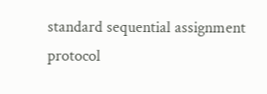standard sequential assignment protocol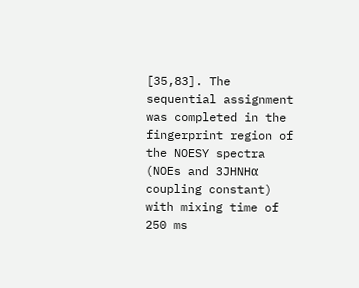[35,83]. The sequential assignment was completed in the fingerprint region of the NOESY spectra (NOEs and 3JHNHα coupling constant) with mixing time of 250 ms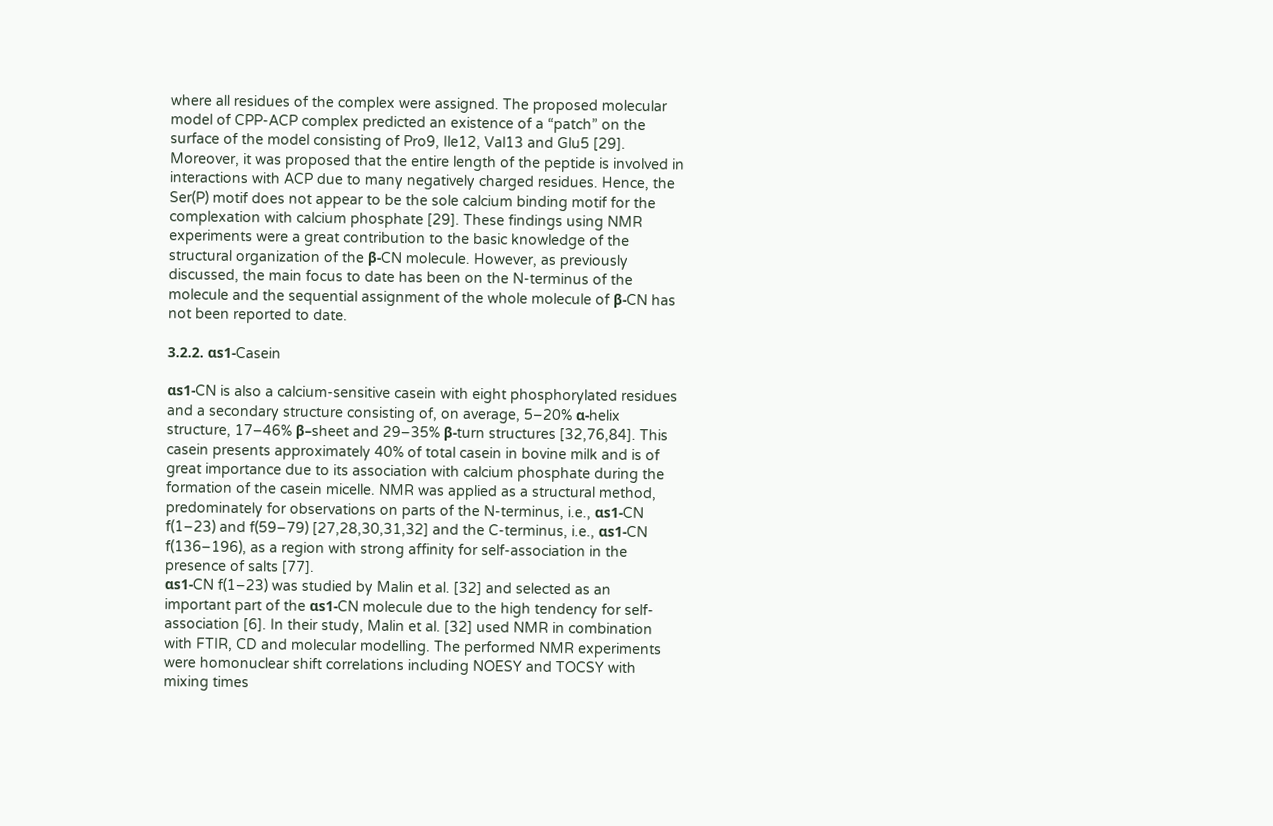where all residues of the complex were assigned. The proposed molecular model of CPP-ACP complex predicted an existence of a “patch” on the surface of the model consisting of Pro9, Ile12, Val13 and Glu5 [29]. Moreover, it was proposed that the entire length of the peptide is involved in interactions with ACP due to many negatively charged residues. Hence, the Ser(P) motif does not appear to be the sole calcium binding motif for the complexation with calcium phosphate [29]. These findings using NMR experiments were a great contribution to the basic knowledge of the structural organization of the β-CN molecule. However, as previously discussed, the main focus to date has been on the N-terminus of the molecule and the sequential assignment of the whole molecule of β-CN has not been reported to date.

3.2.2. αs1-Casein

αs1-CN is also a calcium-sensitive casein with eight phosphorylated residues and a secondary structure consisting of, on average, 5–20% α-helix structure, 17–46% β–sheet and 29–35% β-turn structures [32,76,84]. This casein presents approximately 40% of total casein in bovine milk and is of great importance due to its association with calcium phosphate during the formation of the casein micelle. NMR was applied as a structural method, predominately for observations on parts of the N-terminus, i.e., αs1-CN f(1–23) and f(59–79) [27,28,30,31,32] and the C-terminus, i.e., αs1-CN f(136–196), as a region with strong affinity for self-association in the presence of salts [77].
αs1-CN f(1–23) was studied by Malin et al. [32] and selected as an important part of the αs1-CN molecule due to the high tendency for self-association [6]. In their study, Malin et al. [32] used NMR in combination with FTIR, CD and molecular modelling. The performed NMR experiments were homonuclear shift correlations including NOESY and TOCSY with mixing times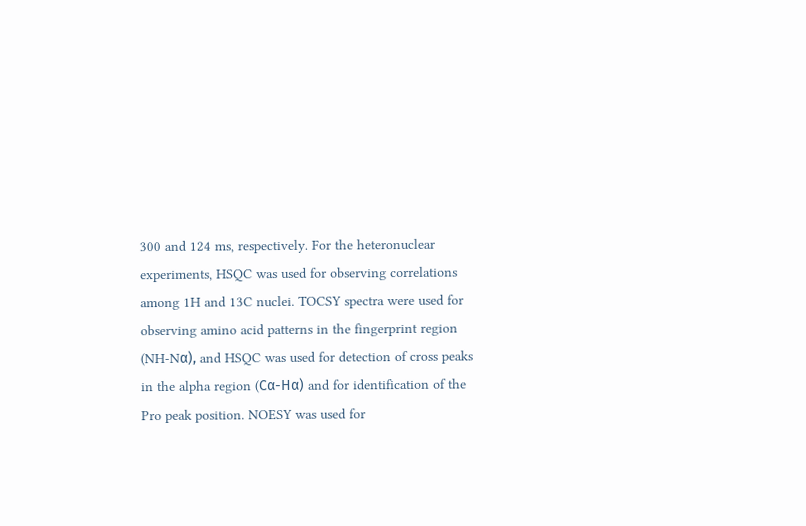300 and 124 ms, respectively. For the heteronuclear experiments, HSQC was used for observing correlations among 1H and 13C nuclei. TOCSY spectra were used for observing amino acid patterns in the fingerprint region (NH-Nα), and HSQC was used for detection of cross peaks in the alpha region (Cα-Hα) and for identification of the Pro peak position. NOESY was used for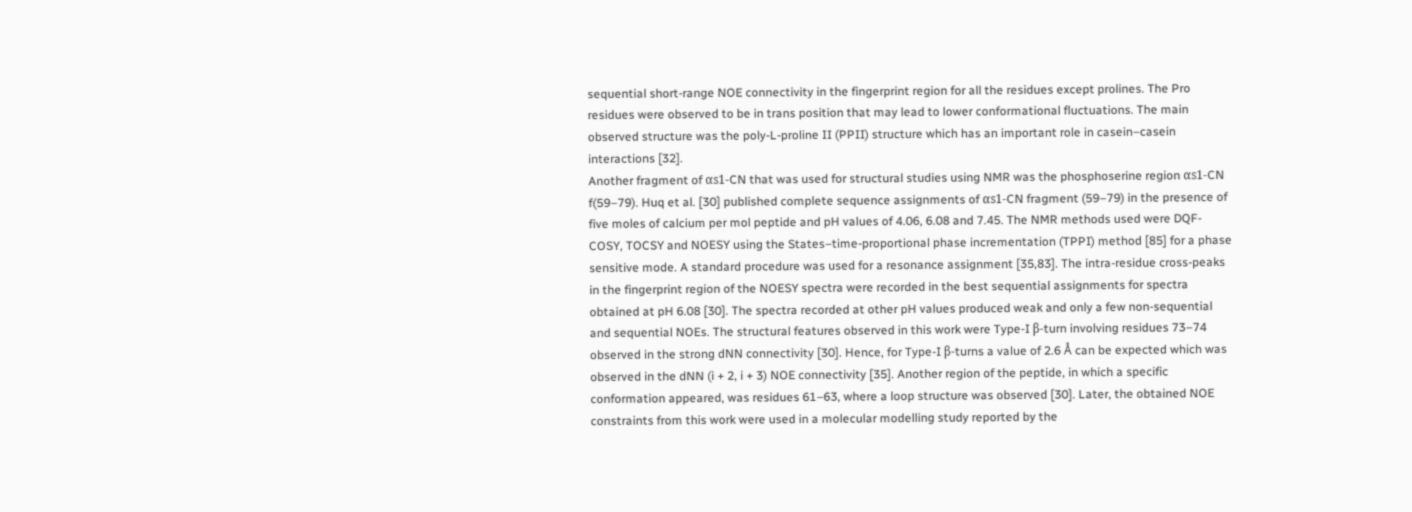sequential short-range NOE connectivity in the fingerprint region for all the residues except prolines. The Pro residues were observed to be in trans position that may lead to lower conformational fluctuations. The main observed structure was the poly-L-proline II (PPII) structure which has an important role in casein–casein interactions [32].
Another fragment of αs1-CN that was used for structural studies using NMR was the phosphoserine region αs1-CN f(59–79). Huq et al. [30] published complete sequence assignments of αs1-CN fragment (59–79) in the presence of five moles of calcium per mol peptide and pH values of 4.06, 6.08 and 7.45. The NMR methods used were DQF-COSY, TOCSY and NOESY using the States–time-proportional phase incrementation (TPPI) method [85] for a phase sensitive mode. A standard procedure was used for a resonance assignment [35,83]. The intra-residue cross-peaks in the fingerprint region of the NOESY spectra were recorded in the best sequential assignments for spectra obtained at pH 6.08 [30]. The spectra recorded at other pH values produced weak and only a few non-sequential and sequential NOEs. The structural features observed in this work were Type-I β-turn involving residues 73–74 observed in the strong dNN connectivity [30]. Hence, for Type-I β-turns a value of 2.6 Å can be expected which was observed in the dNN (i + 2, i + 3) NOE connectivity [35]. Another region of the peptide, in which a specific conformation appeared, was residues 61–63, where a loop structure was observed [30]. Later, the obtained NOE constraints from this work were used in a molecular modelling study reported by the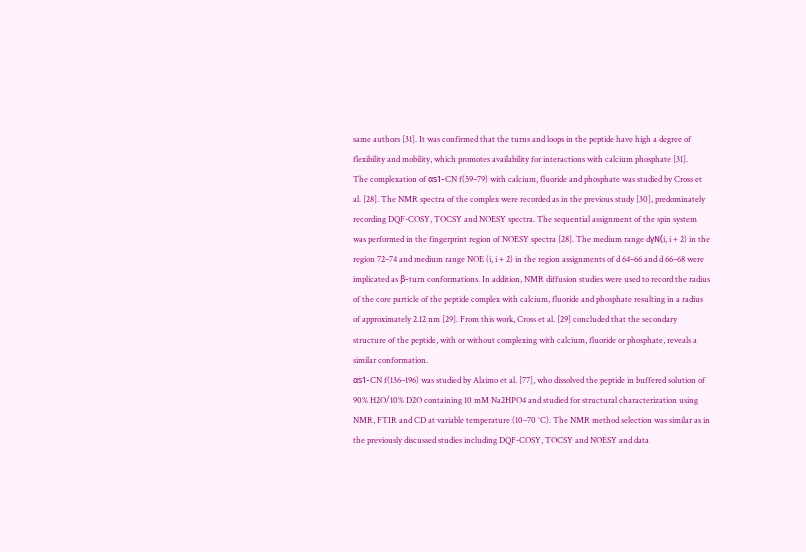same authors [31]. It was confirmed that the turns and loops in the peptide have high a degree of flexibility and mobility, which promotes availability for interactions with calcium phosphate [31].
The complexation of αs1-CN f(59–79) with calcium, fluoride and phosphate was studied by Cross et al. [28]. The NMR spectra of the complex were recorded as in the previous study [30], predominately recording DQF-COSY, TOCSY and NOESY spectra. The sequential assignment of the spin system was performed in the fingerprint region of NOESY spectra [28]. The medium range dγN(i, i + 2) in the region 72–74 and medium range NOE (i, i + 2) in the region assignments of d 64–66 and d 66–68 were implicated as β-turn conformations. In addition, NMR diffusion studies were used to record the radius of the core particle of the peptide complex with calcium, fluoride and phosphate resulting in a radius of approximately 2.12 nm [29]. From this work, Cross et al. [29] concluded that the secondary structure of the peptide, with or without complexing with calcium, fluoride or phosphate, reveals a similar conformation.
αs1-CN f(136–196) was studied by Alaimo et al. [77], who dissolved the peptide in buffered solution of 90% H2O/10% D2O containing 10 mM Na2HPO4 and studied for structural characterization using NMR, FTIR and CD at variable temperature (10–70 °C). The NMR method selection was similar as in the previously discussed studies including DQF-COSY, TOCSY and NOESY and data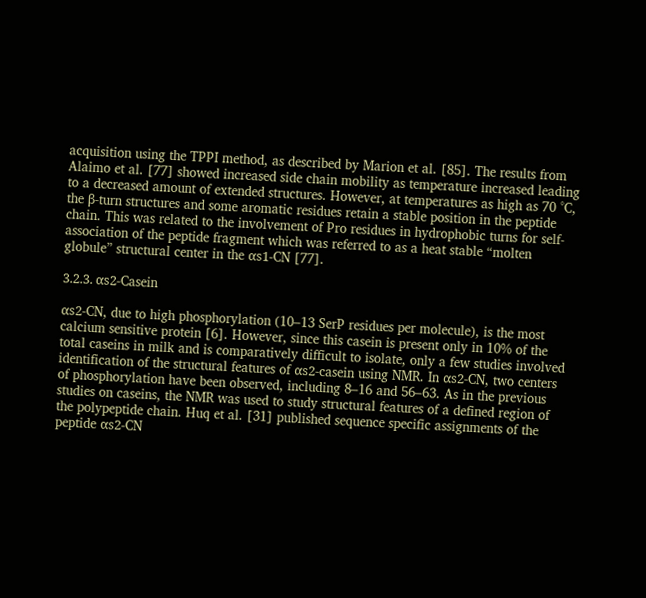acquisition using the TPPI method, as described by Marion et al. [85]. The results from Alaimo et al. [77] showed increased side chain mobility as temperature increased leading to a decreased amount of extended structures. However, at temperatures as high as 70 °C, the β-turn structures and some aromatic residues retain a stable position in the peptide chain. This was related to the involvement of Pro residues in hydrophobic turns for self-association of the peptide fragment which was referred to as a heat stable “molten globule” structural center in the αs1-CN [77].

3.2.3. αs2-Casein

αs2-CN, due to high phosphorylation (10–13 SerP residues per molecule), is the most calcium sensitive protein [6]. However, since this casein is present only in 10% of the total caseins in milk and is comparatively difficult to isolate, only a few studies involved identification of the structural features of αs2-casein using NMR. In αs2-CN, two centers of phosphorylation have been observed, including 8–16 and 56–63. As in the previous studies on caseins, the NMR was used to study structural features of a defined region of the polypeptide chain. Huq et al. [31] published sequence specific assignments of the peptide αs2-CN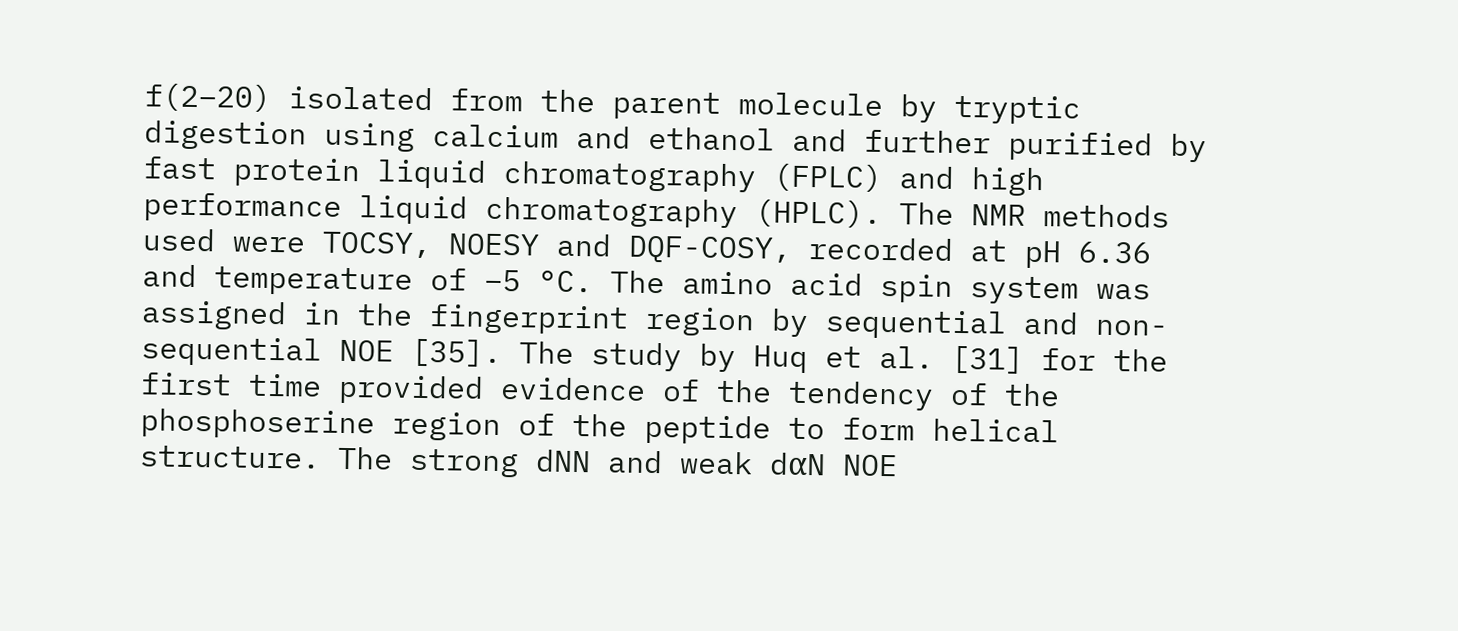f(2–20) isolated from the parent molecule by tryptic digestion using calcium and ethanol and further purified by fast protein liquid chromatography (FPLC) and high performance liquid chromatography (HPLC). The NMR methods used were TOCSY, NOESY and DQF-COSY, recorded at pH 6.36 and temperature of −5 °C. The amino acid spin system was assigned in the fingerprint region by sequential and non-sequential NOE [35]. The study by Huq et al. [31] for the first time provided evidence of the tendency of the phosphoserine region of the peptide to form helical structure. The strong dNN and weak dαN NOE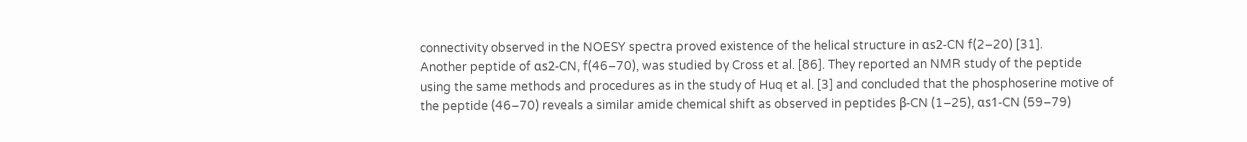connectivity observed in the NOESY spectra proved existence of the helical structure in αs2-CN f(2–20) [31].
Another peptide of αs2-CN, f(46–70), was studied by Cross et al. [86]. They reported an NMR study of the peptide using the same methods and procedures as in the study of Huq et al. [3] and concluded that the phosphoserine motive of the peptide (46–70) reveals a similar amide chemical shift as observed in peptides β-CN (1–25), αs1-CN (59–79)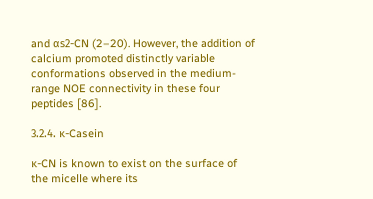and αs2-CN (2–20). However, the addition of calcium promoted distinctly variable conformations observed in the medium-range NOE connectivity in these four peptides [86].

3.2.4. κ-Casein

κ-CN is known to exist on the surface of the micelle where its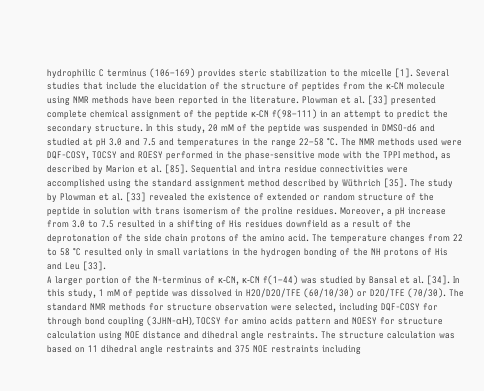hydrophilic C terminus (106–169) provides steric stabilization to the micelle [1]. Several studies that include the elucidation of the structure of peptides from the κ-CN molecule using NMR methods have been reported in the literature. Plowman et al. [33] presented complete chemical assignment of the peptide κ-CN f(98–111) in an attempt to predict the secondary structure. In this study, 20 mM of the peptide was suspended in DMSO-d6 and studied at pH 3.0 and 7.5 and temperatures in the range 22–58 °C. The NMR methods used were DQF-COSY, TOCSY and ROESY performed in the phase-sensitive mode with the TPPI method, as described by Marion et al. [85]. Sequential and intra residue connectivities were accomplished using the standard assignment method described by Wüthrich [35]. The study by Plowman et al. [33] revealed the existence of extended or random structure of the peptide in solution with trans isomerism of the proline residues. Moreover, a pH increase from 3.0 to 7.5 resulted in a shifting of His residues downfield as a result of the deprotonation of the side chain protons of the amino acid. The temperature changes from 22 to 58 °C resulted only in small variations in the hydrogen bonding of the NH protons of His and Leu [33].
A larger portion of the N-terminus of κ-CN, κ-CN f(1–44) was studied by Bansal et al. [34]. In this study, 1 mM of peptide was dissolved in H2O/D2O/TFE (60/10/30) or D2O/TFE (70/30). The standard NMR methods for structure observation were selected, including DQF-COSY for through bond coupling (3JHN-αH), TOCSY for amino acids pattern and NOESY for structure calculation using NOE distance and dihedral angle restraints. The structure calculation was based on 11 dihedral angle restraints and 375 NOE restraints including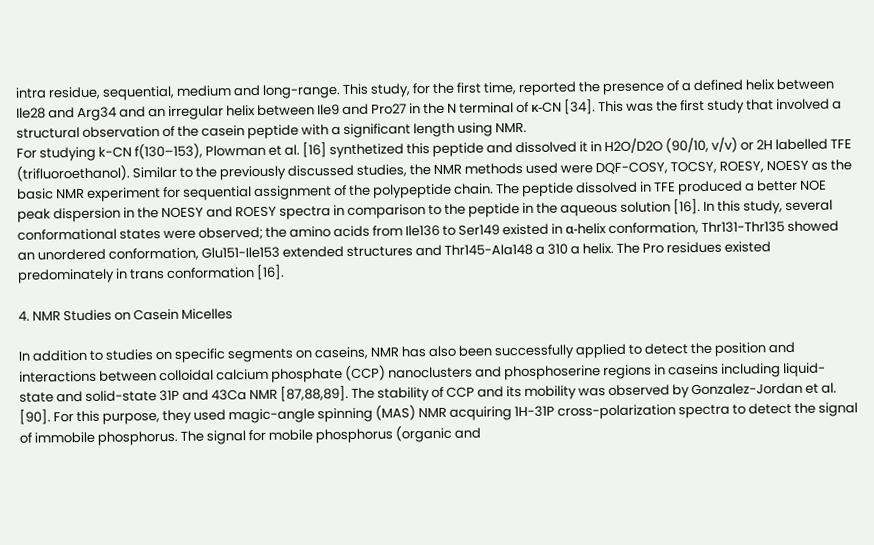intra residue, sequential, medium and long-range. This study, for the first time, reported the presence of a defined helix between Ile28 and Arg34 and an irregular helix between Ile9 and Pro27 in the N terminal of κ-CN [34]. This was the first study that involved a structural observation of the casein peptide with a significant length using NMR.
For studying k-CN f(130–153), Plowman et al. [16] synthetized this peptide and dissolved it in H2O/D2O (90/10, v/v) or 2H labelled TFE (trifluoroethanol). Similar to the previously discussed studies, the NMR methods used were DQF-COSY, TOCSY, ROESY, NOESY as the basic NMR experiment for sequential assignment of the polypeptide chain. The peptide dissolved in TFE produced a better NOE peak dispersion in the NOESY and ROESY spectra in comparison to the peptide in the aqueous solution [16]. In this study, several conformational states were observed; the amino acids from Ile136 to Ser149 existed in α-helix conformation, Thr131-Thr135 showed an unordered conformation, Glu151-Ile153 extended structures and Thr145-Ala148 a 310 a helix. The Pro residues existed predominately in trans conformation [16].

4. NMR Studies on Casein Micelles

In addition to studies on specific segments on caseins, NMR has also been successfully applied to detect the position and interactions between colloidal calcium phosphate (CCP) nanoclusters and phosphoserine regions in caseins including liquid-state and solid-state 31P and 43Ca NMR [87,88,89]. The stability of CCP and its mobility was observed by Gonzalez-Jordan et al. [90]. For this purpose, they used magic-angle spinning (MAS) NMR acquiring 1H-31P cross-polarization spectra to detect the signal of immobile phosphorus. The signal for mobile phosphorus (organic and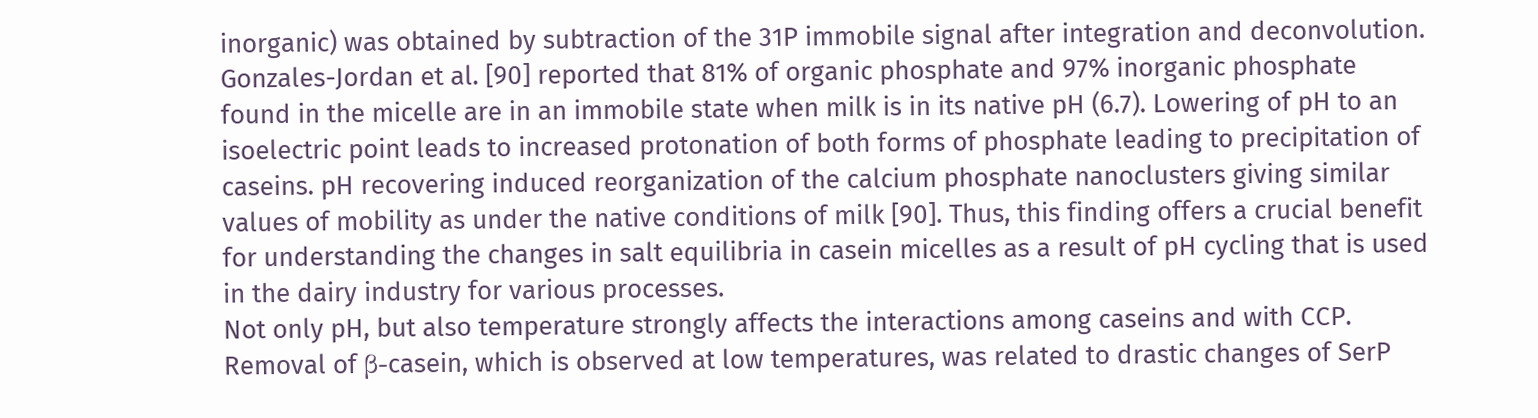inorganic) was obtained by subtraction of the 31P immobile signal after integration and deconvolution. Gonzales-Jordan et al. [90] reported that 81% of organic phosphate and 97% inorganic phosphate found in the micelle are in an immobile state when milk is in its native pH (6.7). Lowering of pH to an isoelectric point leads to increased protonation of both forms of phosphate leading to precipitation of caseins. pH recovering induced reorganization of the calcium phosphate nanoclusters giving similar values of mobility as under the native conditions of milk [90]. Thus, this finding offers a crucial benefit for understanding the changes in salt equilibria in casein micelles as a result of pH cycling that is used in the dairy industry for various processes.
Not only pH, but also temperature strongly affects the interactions among caseins and with CCP. Removal of β-casein, which is observed at low temperatures, was related to drastic changes of SerP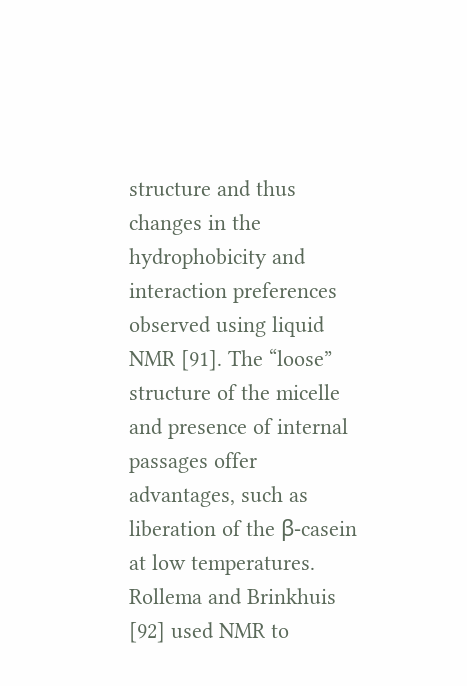structure and thus changes in the hydrophobicity and interaction preferences observed using liquid NMR [91]. The “loose” structure of the micelle and presence of internal passages offer advantages, such as liberation of the β-casein at low temperatures. Rollema and Brinkhuis [92] used NMR to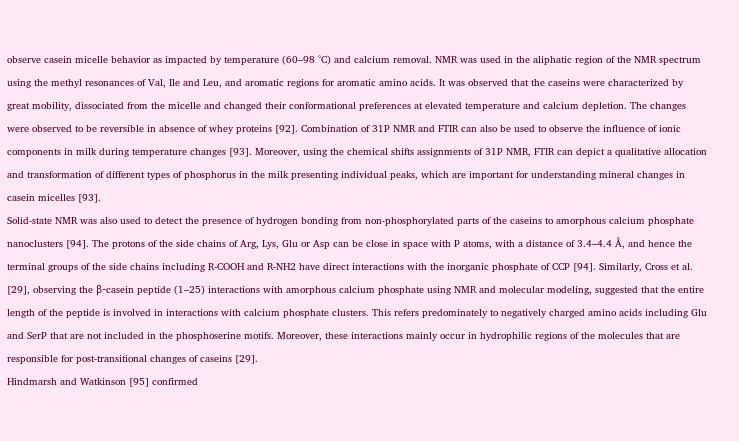observe casein micelle behavior as impacted by temperature (60–98 °C) and calcium removal. NMR was used in the aliphatic region of the NMR spectrum using the methyl resonances of Val, Ile and Leu, and aromatic regions for aromatic amino acids. It was observed that the caseins were characterized by great mobility, dissociated from the micelle and changed their conformational preferences at elevated temperature and calcium depletion. The changes were observed to be reversible in absence of whey proteins [92]. Combination of 31P NMR and FTIR can also be used to observe the influence of ionic components in milk during temperature changes [93]. Moreover, using the chemical shifts assignments of 31P NMR, FTIR can depict a qualitative allocation and transformation of different types of phosphorus in the milk presenting individual peaks, which are important for understanding mineral changes in casein micelles [93].
Solid-state NMR was also used to detect the presence of hydrogen bonding from non-phosphorylated parts of the caseins to amorphous calcium phosphate nanoclusters [94]. The protons of the side chains of Arg, Lys, Glu or Asp can be close in space with P atoms, with a distance of 3.4–4.4 Å, and hence the terminal groups of the side chains including R-COOH and R-NH2 have direct interactions with the inorganic phosphate of CCP [94]. Similarly, Cross et al. [29], observing the β-casein peptide (1–25) interactions with amorphous calcium phosphate using NMR and molecular modeling, suggested that the entire length of the peptide is involved in interactions with calcium phosphate clusters. This refers predominately to negatively charged amino acids including Glu and SerP that are not included in the phosphoserine motifs. Moreover, these interactions mainly occur in hydrophilic regions of the molecules that are responsible for post-transitional changes of caseins [29].
Hindmarsh and Watkinson [95] confirmed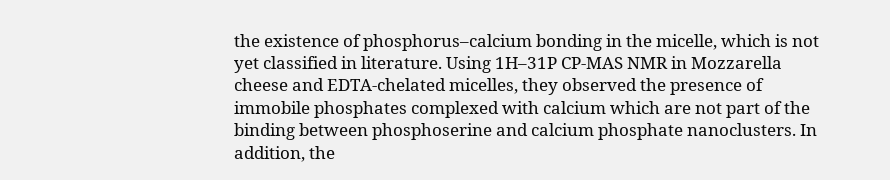the existence of phosphorus–calcium bonding in the micelle, which is not yet classified in literature. Using 1H–31P CP-MAS NMR in Mozzarella cheese and EDTA-chelated micelles, they observed the presence of immobile phosphates complexed with calcium which are not part of the binding between phosphoserine and calcium phosphate nanoclusters. In addition, the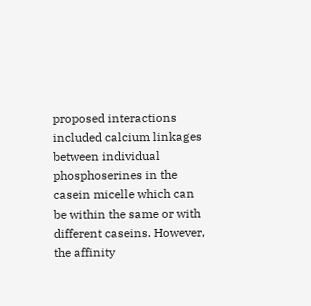proposed interactions included calcium linkages between individual phosphoserines in the casein micelle which can be within the same or with different caseins. However, the affinity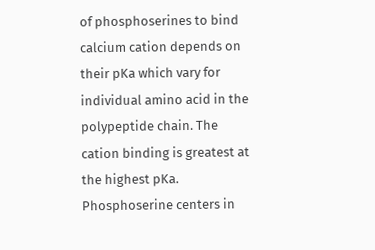of phosphoserines to bind calcium cation depends on their pKa which vary for individual amino acid in the polypeptide chain. The cation binding is greatest at the highest pKa. Phosphoserine centers in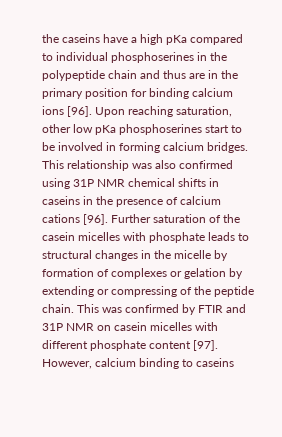the caseins have a high pKa compared to individual phosphoserines in the polypeptide chain and thus are in the primary position for binding calcium ions [96]. Upon reaching saturation, other low pKa phosphoserines start to be involved in forming calcium bridges. This relationship was also confirmed using 31P NMR chemical shifts in caseins in the presence of calcium cations [96]. Further saturation of the casein micelles with phosphate leads to structural changes in the micelle by formation of complexes or gelation by extending or compressing of the peptide chain. This was confirmed by FTIR and 31P NMR on casein micelles with different phosphate content [97].
However, calcium binding to caseins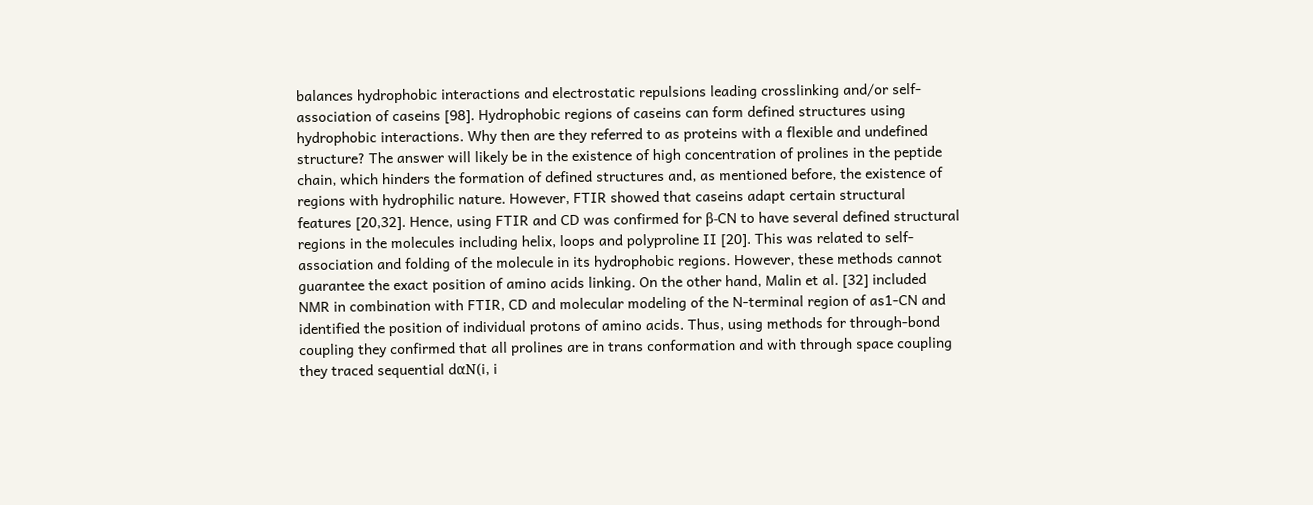balances hydrophobic interactions and electrostatic repulsions leading crosslinking and/or self-association of caseins [98]. Hydrophobic regions of caseins can form defined structures using hydrophobic interactions. Why then are they referred to as proteins with a flexible and undefined structure? The answer will likely be in the existence of high concentration of prolines in the peptide chain, which hinders the formation of defined structures and, as mentioned before, the existence of regions with hydrophilic nature. However, FTIR showed that caseins adapt certain structural features [20,32]. Hence, using FTIR and CD was confirmed for β-CN to have several defined structural regions in the molecules including helix, loops and polyproline II [20]. This was related to self-association and folding of the molecule in its hydrophobic regions. However, these methods cannot guarantee the exact position of amino acids linking. On the other hand, Malin et al. [32] included NMR in combination with FTIR, CD and molecular modeling of the N-terminal region of as1-CN and identified the position of individual protons of amino acids. Thus, using methods for through-bond coupling they confirmed that all prolines are in trans conformation and with through space coupling they traced sequential dαN(i, i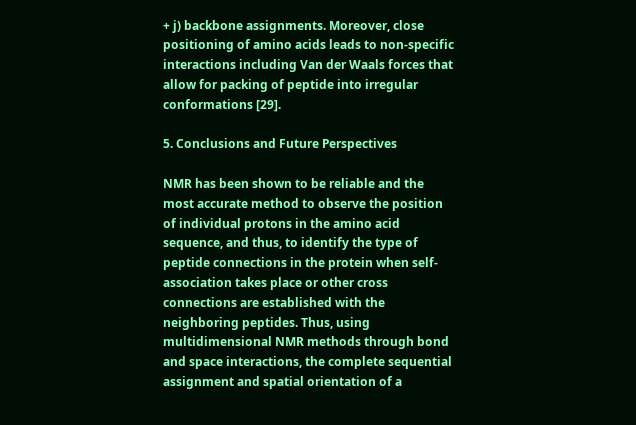+ j) backbone assignments. Moreover, close positioning of amino acids leads to non-specific interactions including Van der Waals forces that allow for packing of peptide into irregular conformations [29].

5. Conclusions and Future Perspectives

NMR has been shown to be reliable and the most accurate method to observe the position of individual protons in the amino acid sequence, and thus, to identify the type of peptide connections in the protein when self-association takes place or other cross connections are established with the neighboring peptides. Thus, using multidimensional NMR methods through bond and space interactions, the complete sequential assignment and spatial orientation of a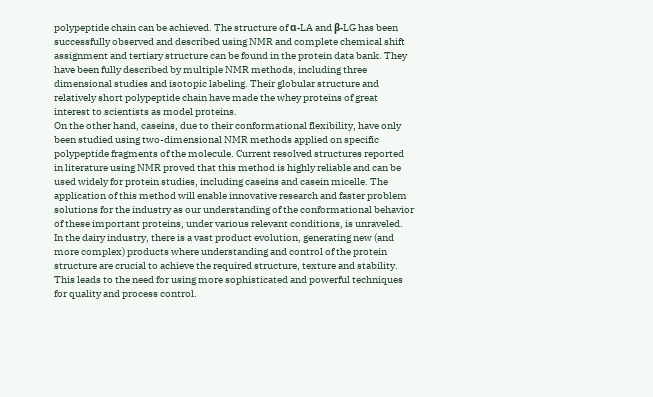polypeptide chain can be achieved. The structure of α-LA and β-LG has been successfully observed and described using NMR and complete chemical shift assignment and tertiary structure can be found in the protein data bank. They have been fully described by multiple NMR methods, including three dimensional studies and isotopic labeling. Their globular structure and relatively short polypeptide chain have made the whey proteins of great interest to scientists as model proteins.
On the other hand, caseins, due to their conformational flexibility, have only been studied using two-dimensional NMR methods applied on specific polypeptide fragments of the molecule. Current resolved structures reported in literature using NMR proved that this method is highly reliable and can be used widely for protein studies, including caseins and casein micelle. The application of this method will enable innovative research and faster problem solutions for the industry as our understanding of the conformational behavior of these important proteins, under various relevant conditions, is unraveled.
In the dairy industry, there is a vast product evolution, generating new (and more complex) products where understanding and control of the protein structure are crucial to achieve the required structure, texture and stability. This leads to the need for using more sophisticated and powerful techniques for quality and process control.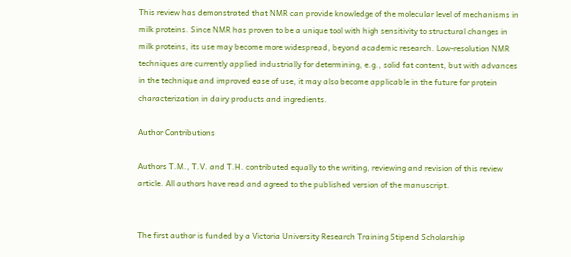This review has demonstrated that NMR can provide knowledge of the molecular level of mechanisms in milk proteins. Since NMR has proven to be a unique tool with high sensitivity to structural changes in milk proteins, its use may become more widespread, beyond academic research. Low-resolution NMR techniques are currently applied industrially for determining, e.g., solid fat content, but with advances in the technique and improved ease of use, it may also become applicable in the future for protein characterization in dairy products and ingredients.

Author Contributions

Authors T.M., T.V. and T.H. contributed equally to the writing, reviewing and revision of this review article. All authors have read and agreed to the published version of the manuscript.


The first author is funded by a Victoria University Research Training Stipend Scholarship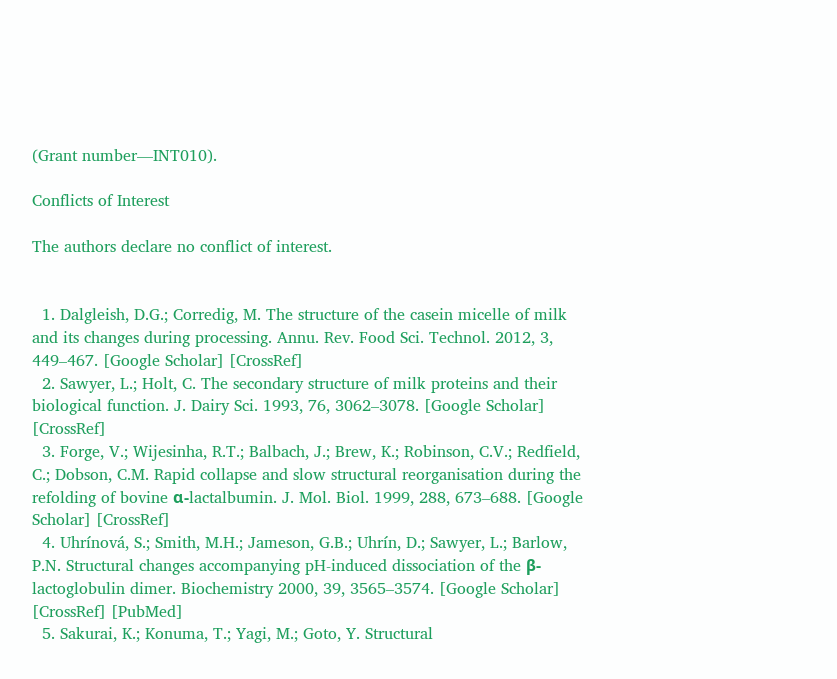(Grant number—INT010).

Conflicts of Interest

The authors declare no conflict of interest.


  1. Dalgleish, D.G.; Corredig, M. The structure of the casein micelle of milk and its changes during processing. Annu. Rev. Food Sci. Technol. 2012, 3, 449–467. [Google Scholar] [CrossRef]
  2. Sawyer, L.; Holt, C. The secondary structure of milk proteins and their biological function. J. Dairy Sci. 1993, 76, 3062–3078. [Google Scholar] [CrossRef]
  3. Forge, V.; Wijesinha, R.T.; Balbach, J.; Brew, K.; Robinson, C.V.; Redfield, C.; Dobson, C.M. Rapid collapse and slow structural reorganisation during the refolding of bovine α-lactalbumin. J. Mol. Biol. 1999, 288, 673–688. [Google Scholar] [CrossRef]
  4. Uhrínová, S.; Smith, M.H.; Jameson, G.B.; Uhrín, D.; Sawyer, L.; Barlow, P.N. Structural changes accompanying pH-induced dissociation of the β-lactoglobulin dimer. Biochemistry 2000, 39, 3565–3574. [Google Scholar] [CrossRef] [PubMed]
  5. Sakurai, K.; Konuma, T.; Yagi, M.; Goto, Y. Structural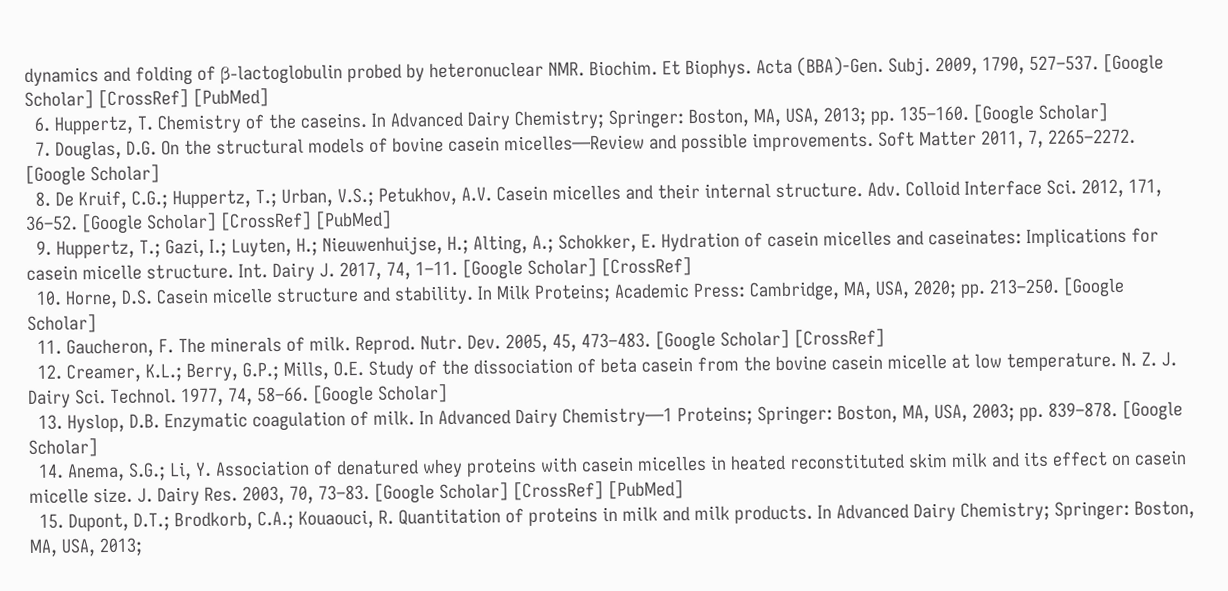dynamics and folding of β-lactoglobulin probed by heteronuclear NMR. Biochim. Et Biophys. Acta (BBA)-Gen. Subj. 2009, 1790, 527–537. [Google Scholar] [CrossRef] [PubMed]
  6. Huppertz, T. Chemistry of the caseins. In Advanced Dairy Chemistry; Springer: Boston, MA, USA, 2013; pp. 135–160. [Google Scholar]
  7. Douglas, D.G. On the structural models of bovine casein micelles—Review and possible improvements. Soft Matter 2011, 7, 2265–2272. [Google Scholar]
  8. De Kruif, C.G.; Huppertz, T.; Urban, V.S.; Petukhov, A.V. Casein micelles and their internal structure. Adv. Colloid Interface Sci. 2012, 171, 36–52. [Google Scholar] [CrossRef] [PubMed]
  9. Huppertz, T.; Gazi, I.; Luyten, H.; Nieuwenhuijse, H.; Alting, A.; Schokker, E. Hydration of casein micelles and caseinates: Implications for casein micelle structure. Int. Dairy J. 2017, 74, 1–11. [Google Scholar] [CrossRef]
  10. Horne, D.S. Casein micelle structure and stability. In Milk Proteins; Academic Press: Cambridge, MA, USA, 2020; pp. 213–250. [Google Scholar]
  11. Gaucheron, F. The minerals of milk. Reprod. Nutr. Dev. 2005, 45, 473–483. [Google Scholar] [CrossRef]
  12. Creamer, K.L.; Berry, G.P.; Mills, O.E. Study of the dissociation of beta casein from the bovine casein micelle at low temperature. N. Z. J. Dairy Sci. Technol. 1977, 74, 58–66. [Google Scholar]
  13. Hyslop, D.B. Enzymatic coagulation of milk. In Advanced Dairy Chemistry—1 Proteins; Springer: Boston, MA, USA, 2003; pp. 839–878. [Google Scholar]
  14. Anema, S.G.; Li, Y. Association of denatured whey proteins with casein micelles in heated reconstituted skim milk and its effect on casein micelle size. J. Dairy Res. 2003, 70, 73–83. [Google Scholar] [CrossRef] [PubMed]
  15. Dupont, D.T.; Brodkorb, C.A.; Kouaouci, R. Quantitation of proteins in milk and milk products. In Advanced Dairy Chemistry; Springer: Boston, MA, USA, 2013;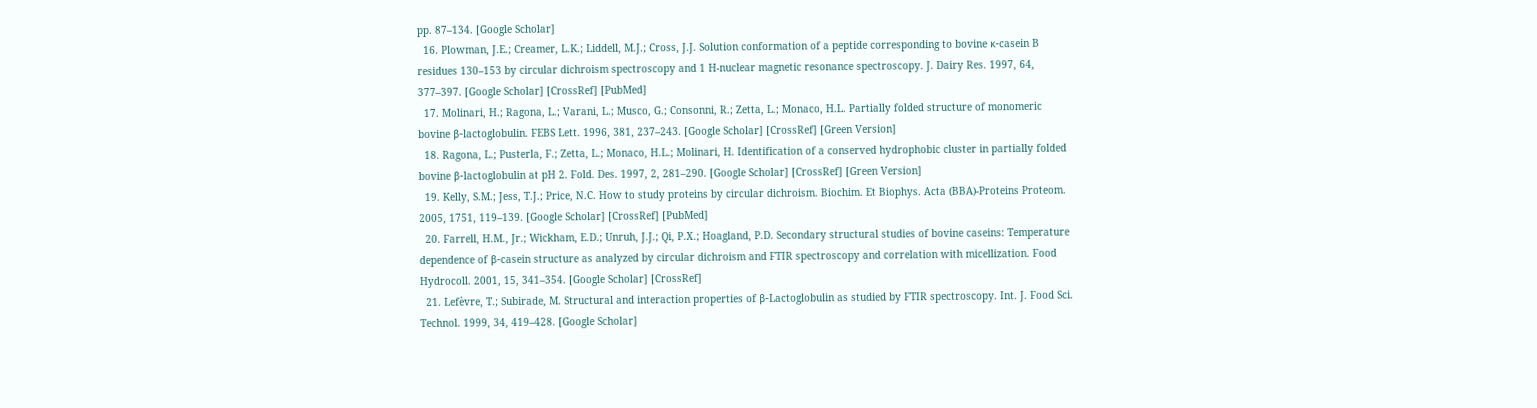pp. 87–134. [Google Scholar]
  16. Plowman, J.E.; Creamer, L.K.; Liddell, M.J.; Cross, J.J. Solution conformation of a peptide corresponding to bovine κ-casein B residues 130–153 by circular dichroism spectroscopy and 1 H-nuclear magnetic resonance spectroscopy. J. Dairy Res. 1997, 64, 377–397. [Google Scholar] [CrossRef] [PubMed]
  17. Molinari, H.; Ragona, L.; Varani, L.; Musco, G.; Consonni, R.; Zetta, L.; Monaco, H.L. Partially folded structure of monomeric bovine β-lactoglobulin. FEBS Lett. 1996, 381, 237–243. [Google Scholar] [CrossRef] [Green Version]
  18. Ragona, L.; Pusterla, F.; Zetta, L.; Monaco, H.L.; Molinari, H. Identification of a conserved hydrophobic cluster in partially folded bovine β-lactoglobulin at pH 2. Fold. Des. 1997, 2, 281–290. [Google Scholar] [CrossRef] [Green Version]
  19. Kelly, S.M.; Jess, T.J.; Price, N.C. How to study proteins by circular dichroism. Biochim. Et Biophys. Acta (BBA)-Proteins Proteom. 2005, 1751, 119–139. [Google Scholar] [CrossRef] [PubMed]
  20. Farrell, H.M., Jr.; Wickham, E.D.; Unruh, J.J.; Qi, P.X.; Hoagland, P.D. Secondary structural studies of bovine caseins: Temperature dependence of β-casein structure as analyzed by circular dichroism and FTIR spectroscopy and correlation with micellization. Food Hydrocoll. 2001, 15, 341–354. [Google Scholar] [CrossRef]
  21. Lefèvre, T.; Subirade, M. Structural and interaction properties of β-Lactoglobulin as studied by FTIR spectroscopy. Int. J. Food Sci. Technol. 1999, 34, 419–428. [Google Scholar]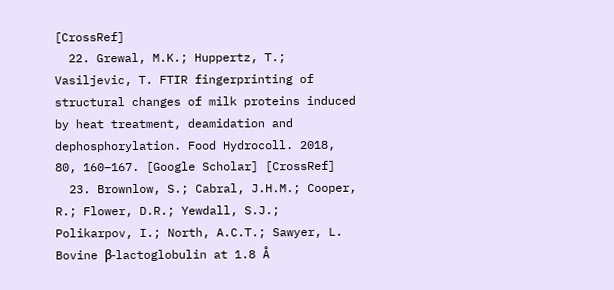[CrossRef]
  22. Grewal, M.K.; Huppertz, T.; Vasiljevic, T. FTIR fingerprinting of structural changes of milk proteins induced by heat treatment, deamidation and dephosphorylation. Food Hydrocoll. 2018, 80, 160–167. [Google Scholar] [CrossRef]
  23. Brownlow, S.; Cabral, J.H.M.; Cooper, R.; Flower, D.R.; Yewdall, S.J.; Polikarpov, I.; North, A.C.T.; Sawyer, L. Bovine β-lactoglobulin at 1.8 Å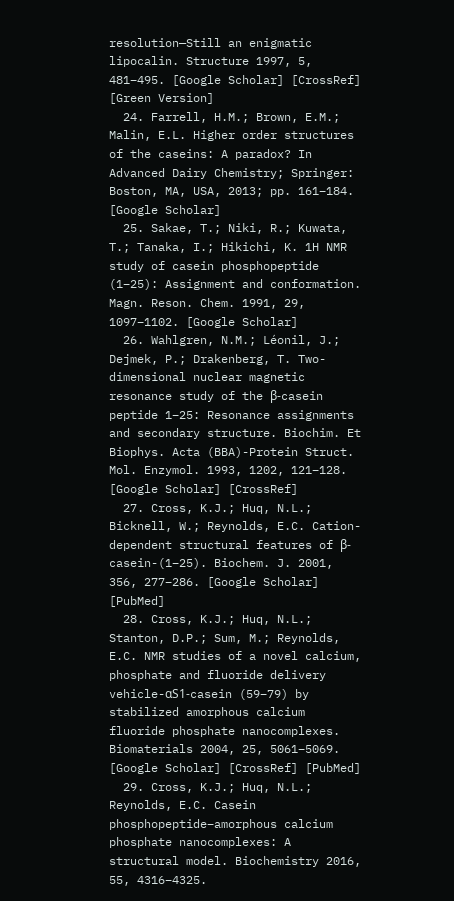resolution—Still an enigmatic lipocalin. Structure 1997, 5, 481–495. [Google Scholar] [CrossRef] [Green Version]
  24. Farrell, H.M.; Brown, E.M.; Malin, E.L. Higher order structures of the caseins: A paradox? In Advanced Dairy Chemistry; Springer: Boston, MA, USA, 2013; pp. 161–184. [Google Scholar]
  25. Sakae, T.; Niki, R.; Kuwata, T.; Tanaka, I.; Hikichi, K. 1H NMR study of casein phosphopeptide (1–25): Assignment and conformation. Magn. Reson. Chem. 1991, 29, 1097–1102. [Google Scholar]
  26. Wahlgren, N.M.; Léonil, J.; Dejmek, P.; Drakenberg, T. Two-dimensional nuclear magnetic resonance study of the β-casein peptide 1–25: Resonance assignments and secondary structure. Biochim. Et Biophys. Acta (BBA)-Protein Struct. Mol. Enzymol. 1993, 1202, 121–128. [Google Scholar] [CrossRef]
  27. Cross, K.J.; Huq, N.L.; Bicknell, W.; Reynolds, E.C. Cation-dependent structural features of β-casein-(1–25). Biochem. J. 2001, 356, 277–286. [Google Scholar] [PubMed]
  28. Cross, K.J.; Huq, N.L.; Stanton, D.P.; Sum, M.; Reynolds, E.C. NMR studies of a novel calcium, phosphate and fluoride delivery vehicle-αS1-casein (59–79) by stabilized amorphous calcium fluoride phosphate nanocomplexes. Biomaterials 2004, 25, 5061–5069. [Google Scholar] [CrossRef] [PubMed]
  29. Cross, K.J.; Huq, N.L.; Reynolds, E.C. Casein phosphopeptide–amorphous calcium phosphate nanocomplexes: A structural model. Biochemistry 2016, 55, 4316–4325.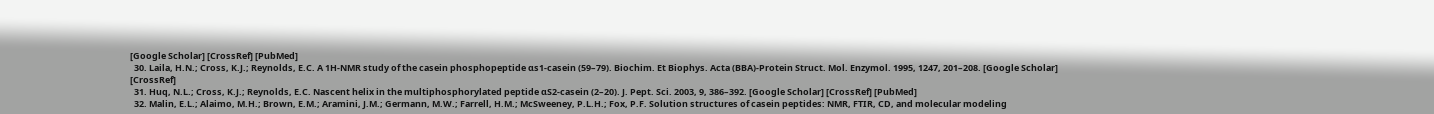[Google Scholar] [CrossRef] [PubMed]
  30. Laila, H.N.; Cross, K.J.; Reynolds, E.C. A 1H-NMR study of the casein phosphopeptide αs1-casein (59–79). Biochim. Et Biophys. Acta (BBA)-Protein Struct. Mol. Enzymol. 1995, 1247, 201–208. [Google Scholar] [CrossRef]
  31. Huq, N.L.; Cross, K.J.; Reynolds, E.C. Nascent helix in the multiphosphorylated peptide αS2-casein (2–20). J. Pept. Sci. 2003, 9, 386–392. [Google Scholar] [CrossRef] [PubMed]
  32. Malin, E.L.; Alaimo, M.H.; Brown, E.M.; Aramini, J.M.; Germann, M.W.; Farrell, H.M.; McSweeney, P.L.H.; Fox, P.F. Solution structures of casein peptides: NMR, FTIR, CD, and molecular modeling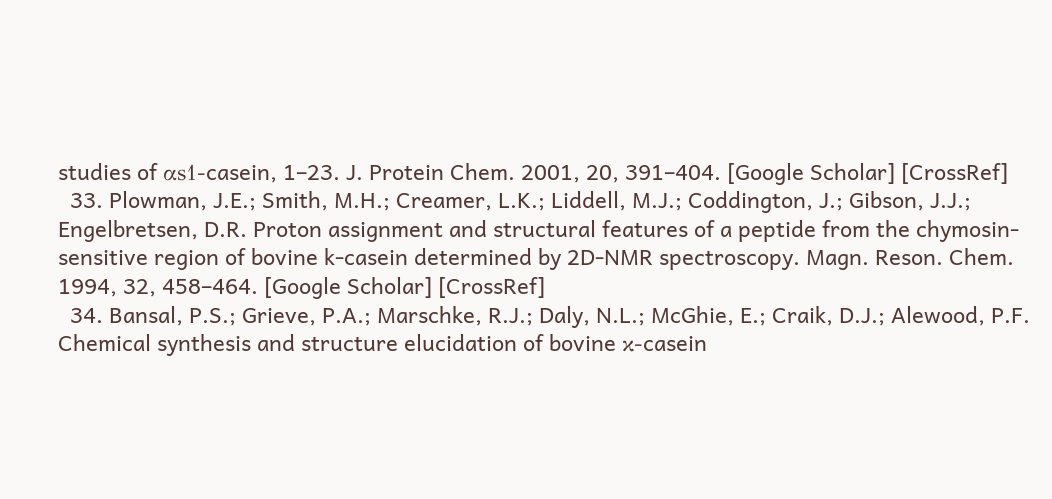studies of αs1-casein, 1–23. J. Protein Chem. 2001, 20, 391–404. [Google Scholar] [CrossRef]
  33. Plowman, J.E.; Smith, M.H.; Creamer, L.K.; Liddell, M.J.; Coddington, J.; Gibson, J.J.; Engelbretsen, D.R. Proton assignment and structural features of a peptide from the chymosin-sensitive region of bovine k-casein determined by 2D-NMR spectroscopy. Magn. Reson. Chem. 1994, 32, 458–464. [Google Scholar] [CrossRef]
  34. Bansal, P.S.; Grieve, P.A.; Marschke, R.J.; Daly, N.L.; McGhie, E.; Craik, D.J.; Alewood, P.F. Chemical synthesis and structure elucidation of bovine κ-casein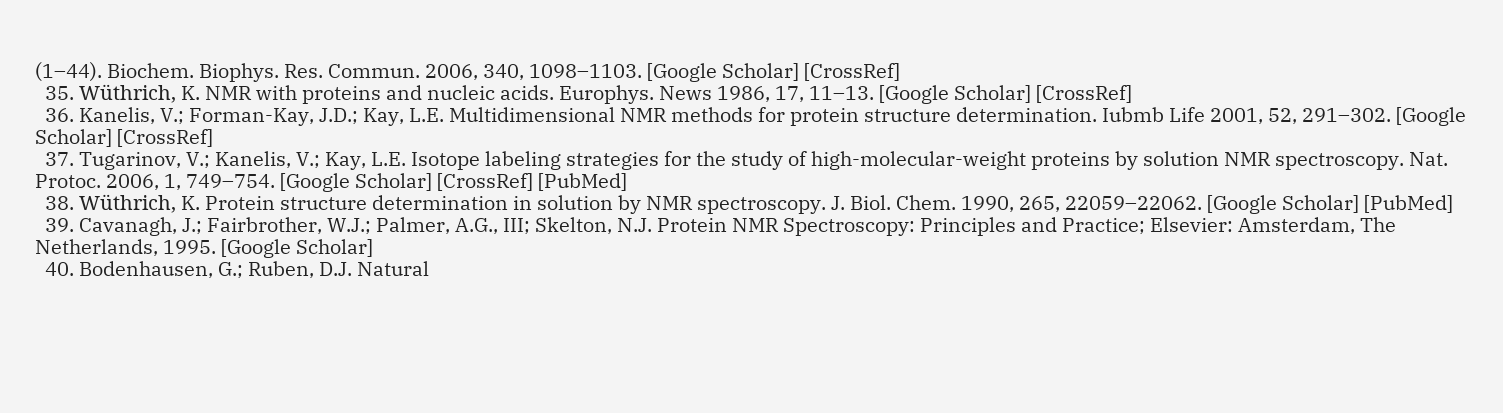(1–44). Biochem. Biophys. Res. Commun. 2006, 340, 1098–1103. [Google Scholar] [CrossRef]
  35. Wüthrich, K. NMR with proteins and nucleic acids. Europhys. News 1986, 17, 11–13. [Google Scholar] [CrossRef]
  36. Kanelis, V.; Forman-Kay, J.D.; Kay, L.E. Multidimensional NMR methods for protein structure determination. Iubmb Life 2001, 52, 291–302. [Google Scholar] [CrossRef]
  37. Tugarinov, V.; Kanelis, V.; Kay, L.E. Isotope labeling strategies for the study of high-molecular-weight proteins by solution NMR spectroscopy. Nat. Protoc. 2006, 1, 749–754. [Google Scholar] [CrossRef] [PubMed]
  38. Wüthrich, K. Protein structure determination in solution by NMR spectroscopy. J. Biol. Chem. 1990, 265, 22059–22062. [Google Scholar] [PubMed]
  39. Cavanagh, J.; Fairbrother, W.J.; Palmer, A.G., III; Skelton, N.J. Protein NMR Spectroscopy: Principles and Practice; Elsevier: Amsterdam, The Netherlands, 1995. [Google Scholar]
  40. Bodenhausen, G.; Ruben, D.J. Natural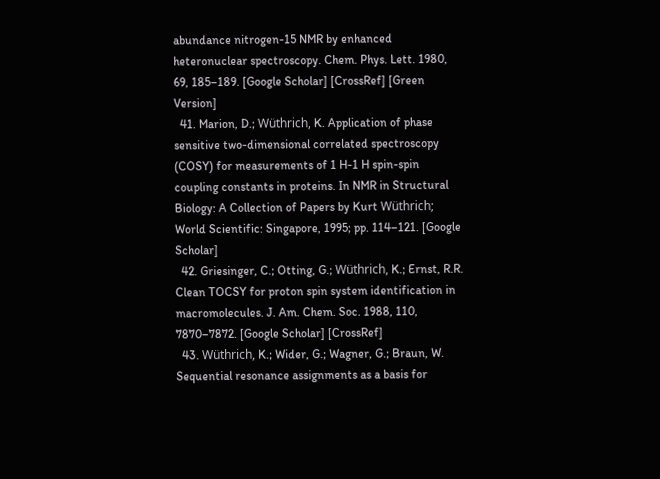abundance nitrogen-15 NMR by enhanced heteronuclear spectroscopy. Chem. Phys. Lett. 1980, 69, 185–189. [Google Scholar] [CrossRef] [Green Version]
  41. Marion, D.; Wüthrich, K. Application of phase sensitive two-dimensional correlated spectroscopy (COSY) for measurements of 1 H-1 H spin-spin coupling constants in proteins. In NMR in Structural Biology: A Collection of Papers by Kurt Wüthrich; World Scientific: Singapore, 1995; pp. 114–121. [Google Scholar]
  42. Griesinger, C.; Otting, G.; Wüthrich, K.; Ernst, R.R. Clean TOCSY for proton spin system identification in macromolecules. J. Am. Chem. Soc. 1988, 110, 7870–7872. [Google Scholar] [CrossRef]
  43. Wüthrich, K.; Wider, G.; Wagner, G.; Braun, W. Sequential resonance assignments as a basis for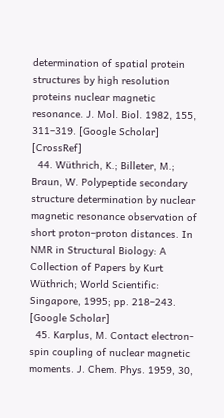determination of spatial protein structures by high resolution proteins nuclear magnetic resonance. J. Mol. Biol. 1982, 155, 311–319. [Google Scholar] [CrossRef]
  44. Wüthrich, K.; Billeter, M.; Braun, W. Polypeptide secondary structure determination by nuclear magnetic resonance observation of short proton–proton distances. In NMR in Structural Biology: A Collection of Papers by Kurt Wüthrich; World Scientific: Singapore, 1995; pp. 218–243. [Google Scholar]
  45. Karplus, M. Contact electron-spin coupling of nuclear magnetic moments. J. Chem. Phys. 1959, 30,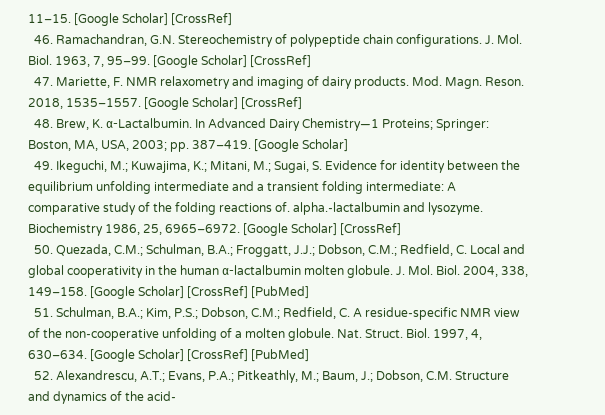11–15. [Google Scholar] [CrossRef]
  46. Ramachandran, G.N. Stereochemistry of polypeptide chain configurations. J. Mol. Biol. 1963, 7, 95–99. [Google Scholar] [CrossRef]
  47. Mariette, F. NMR relaxometry and imaging of dairy products. Mod. Magn. Reson. 2018, 1535–1557. [Google Scholar] [CrossRef]
  48. Brew, K. α-Lactalbumin. In Advanced Dairy Chemistry—1 Proteins; Springer: Boston, MA, USA, 2003; pp. 387–419. [Google Scholar]
  49. Ikeguchi, M.; Kuwajima, K.; Mitani, M.; Sugai, S. Evidence for identity between the equilibrium unfolding intermediate and a transient folding intermediate: A comparative study of the folding reactions of. alpha.-lactalbumin and lysozyme. Biochemistry 1986, 25, 6965–6972. [Google Scholar] [CrossRef]
  50. Quezada, C.M.; Schulman, B.A.; Froggatt, J.J.; Dobson, C.M.; Redfield, C. Local and global cooperativity in the human α-lactalbumin molten globule. J. Mol. Biol. 2004, 338, 149–158. [Google Scholar] [CrossRef] [PubMed]
  51. Schulman, B.A.; Kim, P.S.; Dobson, C.M.; Redfield, C. A residue-specific NMR view of the non-cooperative unfolding of a molten globule. Nat. Struct. Biol. 1997, 4, 630–634. [Google Scholar] [CrossRef] [PubMed]
  52. Alexandrescu, A.T.; Evans, P.A.; Pitkeathly, M.; Baum, J.; Dobson, C.M. Structure and dynamics of the acid-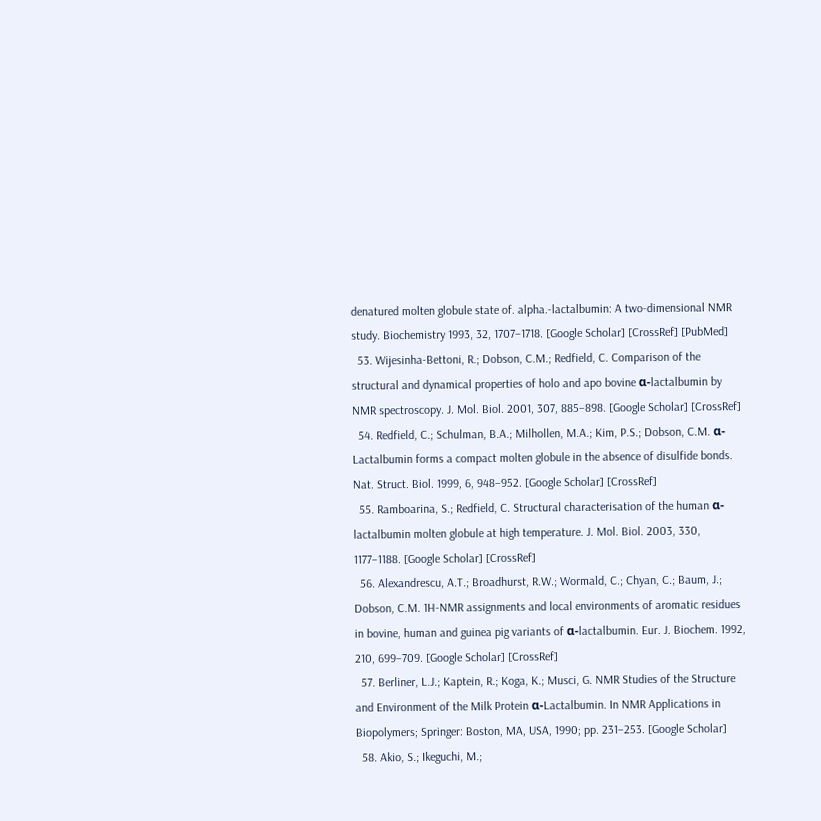denatured molten globule state of. alpha.-lactalbumin: A two-dimensional NMR study. Biochemistry 1993, 32, 1707–1718. [Google Scholar] [CrossRef] [PubMed]
  53. Wijesinha-Bettoni, R.; Dobson, C.M.; Redfield, C. Comparison of the structural and dynamical properties of holo and apo bovine α-lactalbumin by NMR spectroscopy. J. Mol. Biol. 2001, 307, 885–898. [Google Scholar] [CrossRef]
  54. Redfield, C.; Schulman, B.A.; Milhollen, M.A.; Kim, P.S.; Dobson, C.M. α-Lactalbumin forms a compact molten globule in the absence of disulfide bonds. Nat. Struct. Biol. 1999, 6, 948–952. [Google Scholar] [CrossRef]
  55. Ramboarina, S.; Redfield, C. Structural characterisation of the human α-lactalbumin molten globule at high temperature. J. Mol. Biol. 2003, 330, 1177–1188. [Google Scholar] [CrossRef]
  56. Alexandrescu, A.T.; Broadhurst, R.W.; Wormald, C.; Chyan, C.; Baum, J.; Dobson, C.M. 1H-NMR assignments and local environments of aromatic residues in bovine, human and guinea pig variants of α-lactalbumin. Eur. J. Biochem. 1992, 210, 699–709. [Google Scholar] [CrossRef]
  57. Berliner, L.J.; Kaptein, R.; Koga, K.; Musci, G. NMR Studies of the Structure and Environment of the Milk Protein α-Lactalbumin. In NMR Applications in Biopolymers; Springer: Boston, MA, USA, 1990; pp. 231–253. [Google Scholar]
  58. Akio, S.; Ikeguchi, M.;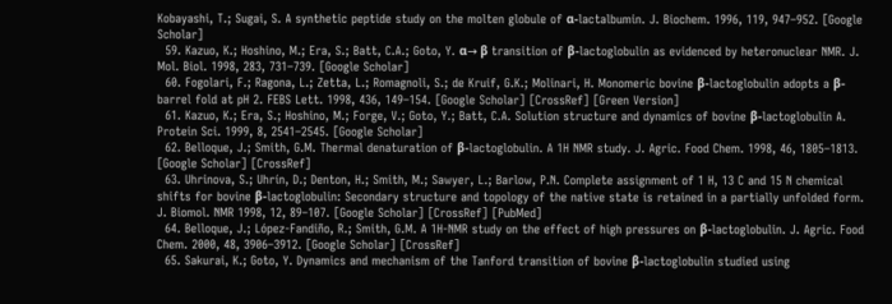Kobayashi, T.; Sugai, S. A synthetic peptide study on the molten globule of α-lactalbumin. J. Biochem. 1996, 119, 947–952. [Google Scholar]
  59. Kazuo, K.; Hoshino, M.; Era, S.; Batt, C.A.; Goto, Y. α→ β transition of β-lactoglobulin as evidenced by heteronuclear NMR. J. Mol. Biol. 1998, 283, 731–739. [Google Scholar]
  60. Fogolari, F.; Ragona, L.; Zetta, L.; Romagnoli, S.; de Kruif, G.K.; Molinari, H. Monomeric bovine β-lactoglobulin adopts a β-barrel fold at pH 2. FEBS Lett. 1998, 436, 149–154. [Google Scholar] [CrossRef] [Green Version]
  61. Kazuo, K.; Era, S.; Hoshino, M.; Forge, V.; Goto, Y.; Batt, C.A. Solution structure and dynamics of bovine β-lactoglobulin A. Protein Sci. 1999, 8, 2541–2545. [Google Scholar]
  62. Belloque, J.; Smith, G.M. Thermal denaturation of β-lactoglobulin. A 1H NMR study. J. Agric. Food Chem. 1998, 46, 1805–1813. [Google Scholar] [CrossRef]
  63. Uhrinova, S.; Uhrín, D.; Denton, H.; Smith, M.; Sawyer, L.; Barlow, P.N. Complete assignment of 1 H, 13 C and 15 N chemical shifts for bovine β-lactoglobulin: Secondary structure and topology of the native state is retained in a partially unfolded form. J. Biomol. NMR 1998, 12, 89–107. [Google Scholar] [CrossRef] [PubMed]
  64. Belloque, J.; López-Fandiño, R.; Smith, G.M. A 1H-NMR study on the effect of high pressures on β-lactoglobulin. J. Agric. Food Chem. 2000, 48, 3906–3912. [Google Scholar] [CrossRef]
  65. Sakurai, K.; Goto, Y. Dynamics and mechanism of the Tanford transition of bovine β-lactoglobulin studied using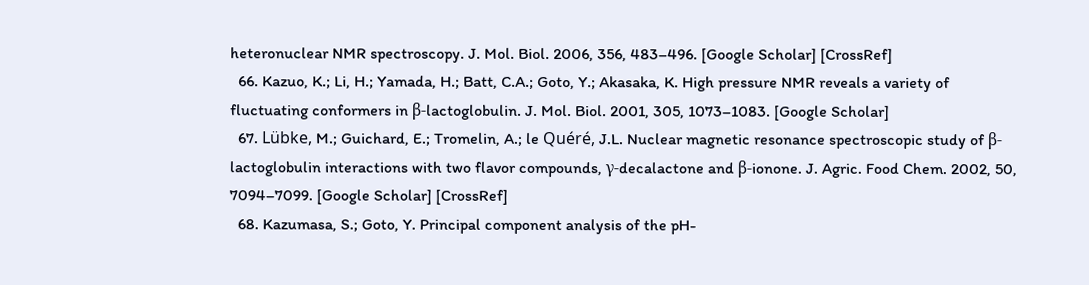heteronuclear NMR spectroscopy. J. Mol. Biol. 2006, 356, 483–496. [Google Scholar] [CrossRef]
  66. Kazuo, K.; Li, H.; Yamada, H.; Batt, C.A.; Goto, Y.; Akasaka, K. High pressure NMR reveals a variety of fluctuating conformers in β-lactoglobulin. J. Mol. Biol. 2001, 305, 1073–1083. [Google Scholar]
  67. Lübke, M.; Guichard, E.; Tromelin, A.; le Quéré, J.L. Nuclear magnetic resonance spectroscopic study of β-lactoglobulin interactions with two flavor compounds, γ-decalactone and β-ionone. J. Agric. Food Chem. 2002, 50, 7094–7099. [Google Scholar] [CrossRef]
  68. Kazumasa, S.; Goto, Y. Principal component analysis of the pH-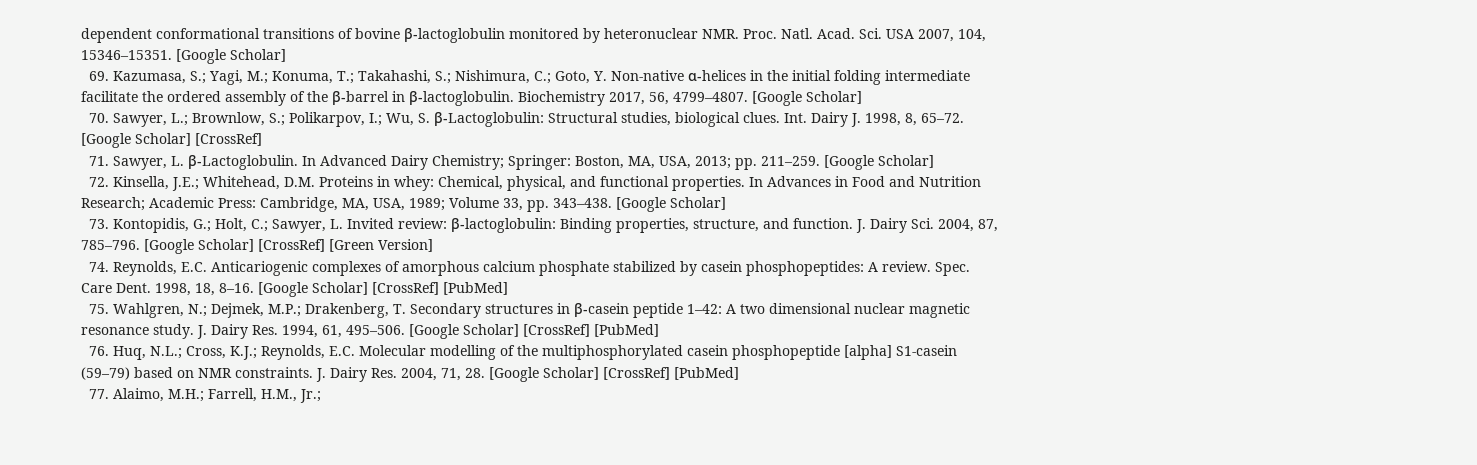dependent conformational transitions of bovine β-lactoglobulin monitored by heteronuclear NMR. Proc. Natl. Acad. Sci. USA 2007, 104, 15346–15351. [Google Scholar]
  69. Kazumasa, S.; Yagi, M.; Konuma, T.; Takahashi, S.; Nishimura, C.; Goto, Y. Non-native α-helices in the initial folding intermediate facilitate the ordered assembly of the β-barrel in β-lactoglobulin. Biochemistry 2017, 56, 4799–4807. [Google Scholar]
  70. Sawyer, L.; Brownlow, S.; Polikarpov, I.; Wu, S. β-Lactoglobulin: Structural studies, biological clues. Int. Dairy J. 1998, 8, 65–72. [Google Scholar] [CrossRef]
  71. Sawyer, L. β-Lactoglobulin. In Advanced Dairy Chemistry; Springer: Boston, MA, USA, 2013; pp. 211–259. [Google Scholar]
  72. Kinsella, J.E.; Whitehead, D.M. Proteins in whey: Chemical, physical, and functional properties. In Advances in Food and Nutrition Research; Academic Press: Cambridge, MA, USA, 1989; Volume 33, pp. 343–438. [Google Scholar]
  73. Kontopidis, G.; Holt, C.; Sawyer, L. Invited review: β-lactoglobulin: Binding properties, structure, and function. J. Dairy Sci. 2004, 87, 785–796. [Google Scholar] [CrossRef] [Green Version]
  74. Reynolds, E.C. Anticariogenic complexes of amorphous calcium phosphate stabilized by casein phosphopeptides: A review. Spec. Care Dent. 1998, 18, 8–16. [Google Scholar] [CrossRef] [PubMed]
  75. Wahlgren, N.; Dejmek, M.P.; Drakenberg, T. Secondary structures in β-casein peptide 1–42: A two dimensional nuclear magnetic resonance study. J. Dairy Res. 1994, 61, 495–506. [Google Scholar] [CrossRef] [PubMed]
  76. Huq, N.L.; Cross, K.J.; Reynolds, E.C. Molecular modelling of the multiphosphorylated casein phosphopeptide [alpha] S1-casein (59–79) based on NMR constraints. J. Dairy Res. 2004, 71, 28. [Google Scholar] [CrossRef] [PubMed]
  77. Alaimo, M.H.; Farrell, H.M., Jr.;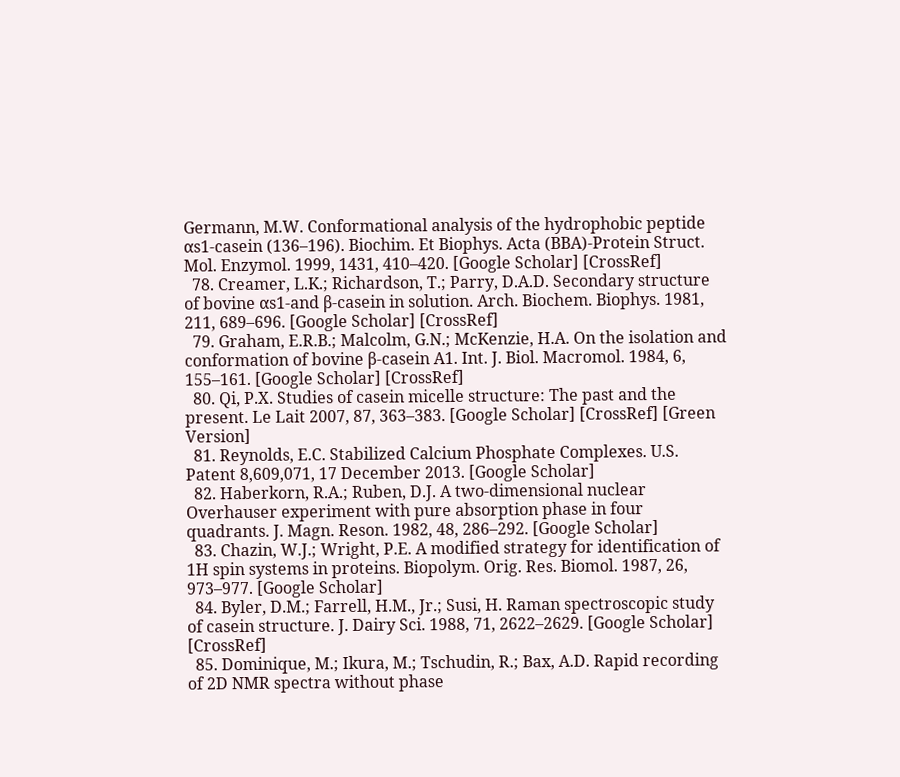Germann, M.W. Conformational analysis of the hydrophobic peptide αs1-casein (136–196). Biochim. Et Biophys. Acta (BBA)-Protein Struct. Mol. Enzymol. 1999, 1431, 410–420. [Google Scholar] [CrossRef]
  78. Creamer, L.K.; Richardson, T.; Parry, D.A.D. Secondary structure of bovine αs1-and β-casein in solution. Arch. Biochem. Biophys. 1981, 211, 689–696. [Google Scholar] [CrossRef]
  79. Graham, E.R.B.; Malcolm, G.N.; McKenzie, H.A. On the isolation and conformation of bovine β-casein A1. Int. J. Biol. Macromol. 1984, 6, 155–161. [Google Scholar] [CrossRef]
  80. Qi, P.X. Studies of casein micelle structure: The past and the present. Le Lait 2007, 87, 363–383. [Google Scholar] [CrossRef] [Green Version]
  81. Reynolds, E.C. Stabilized Calcium Phosphate Complexes. U.S. Patent 8,609,071, 17 December 2013. [Google Scholar]
  82. Haberkorn, R.A.; Ruben, D.J. A two-dimensional nuclear Overhauser experiment with pure absorption phase in four quadrants. J. Magn. Reson. 1982, 48, 286–292. [Google Scholar]
  83. Chazin, W.J.; Wright, P.E. A modified strategy for identification of 1H spin systems in proteins. Biopolym. Orig. Res. Biomol. 1987, 26, 973–977. [Google Scholar]
  84. Byler, D.M.; Farrell, H.M., Jr.; Susi, H. Raman spectroscopic study of casein structure. J. Dairy Sci. 1988, 71, 2622–2629. [Google Scholar] [CrossRef]
  85. Dominique, M.; Ikura, M.; Tschudin, R.; Bax, A.D. Rapid recording of 2D NMR spectra without phase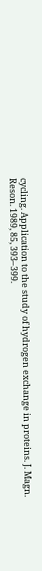cycling. Application to the study of hydrogen exchange in proteins. J. Magn. Reson. 1989, 85, 393–399.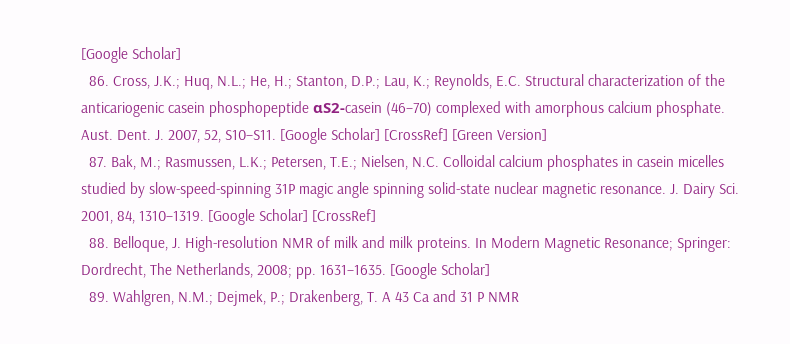[Google Scholar]
  86. Cross, J.K.; Huq, N.L.; He, H.; Stanton, D.P.; Lau, K.; Reynolds, E.C. Structural characterization of the anticariogenic casein phosphopeptide αS2-casein (46–70) complexed with amorphous calcium phosphate. Aust. Dent. J. 2007, 52, S10–S11. [Google Scholar] [CrossRef] [Green Version]
  87. Bak, M.; Rasmussen, L.K.; Petersen, T.E.; Nielsen, N.C. Colloidal calcium phosphates in casein micelles studied by slow-speed-spinning 31P magic angle spinning solid-state nuclear magnetic resonance. J. Dairy Sci. 2001, 84, 1310–1319. [Google Scholar] [CrossRef]
  88. Belloque, J. High-resolution NMR of milk and milk proteins. In Modern Magnetic Resonance; Springer: Dordrecht, The Netherlands, 2008; pp. 1631–1635. [Google Scholar]
  89. Wahlgren, N.M.; Dejmek, P.; Drakenberg, T. A 43 Ca and 31 P NMR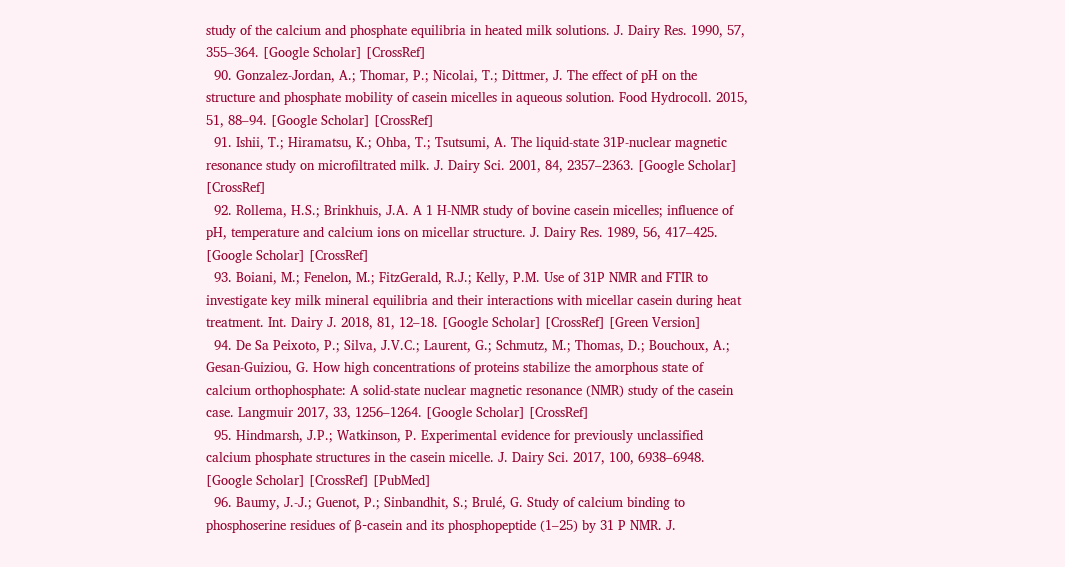study of the calcium and phosphate equilibria in heated milk solutions. J. Dairy Res. 1990, 57, 355–364. [Google Scholar] [CrossRef]
  90. Gonzalez-Jordan, A.; Thomar, P.; Nicolai, T.; Dittmer, J. The effect of pH on the structure and phosphate mobility of casein micelles in aqueous solution. Food Hydrocoll. 2015, 51, 88–94. [Google Scholar] [CrossRef]
  91. Ishii, T.; Hiramatsu, K.; Ohba, T.; Tsutsumi, A. The liquid-state 31P-nuclear magnetic resonance study on microfiltrated milk. J. Dairy Sci. 2001, 84, 2357–2363. [Google Scholar] [CrossRef]
  92. Rollema, H.S.; Brinkhuis, J.A. A 1 H-NMR study of bovine casein micelles; influence of pH, temperature and calcium ions on micellar structure. J. Dairy Res. 1989, 56, 417–425. [Google Scholar] [CrossRef]
  93. Boiani, M.; Fenelon, M.; FitzGerald, R.J.; Kelly, P.M. Use of 31P NMR and FTIR to investigate key milk mineral equilibria and their interactions with micellar casein during heat treatment. Int. Dairy J. 2018, 81, 12–18. [Google Scholar] [CrossRef] [Green Version]
  94. De Sa Peixoto, P.; Silva, J.V.C.; Laurent, G.; Schmutz, M.; Thomas, D.; Bouchoux, A.; Gesan-Guiziou, G. How high concentrations of proteins stabilize the amorphous state of calcium orthophosphate: A solid-state nuclear magnetic resonance (NMR) study of the casein case. Langmuir 2017, 33, 1256–1264. [Google Scholar] [CrossRef]
  95. Hindmarsh, J.P.; Watkinson, P. Experimental evidence for previously unclassified calcium phosphate structures in the casein micelle. J. Dairy Sci. 2017, 100, 6938–6948. [Google Scholar] [CrossRef] [PubMed]
  96. Baumy, J.-J.; Guenot, P.; Sinbandhit, S.; Brulé, G. Study of calcium binding to phosphoserine residues of β-casein and its phosphopeptide (1–25) by 31 P NMR. J.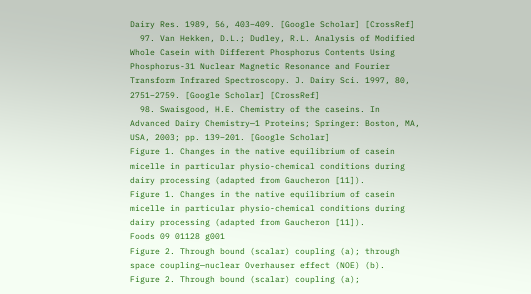Dairy Res. 1989, 56, 403–409. [Google Scholar] [CrossRef]
  97. Van Hekken, D.L.; Dudley, R.L. Analysis of Modified Whole Casein with Different Phosphorus Contents Using Phosphorus-31 Nuclear Magnetic Resonance and Fourier Transform Infrared Spectroscopy. J. Dairy Sci. 1997, 80, 2751–2759. [Google Scholar] [CrossRef]
  98. Swaisgood, H.E. Chemistry of the caseins. In Advanced Dairy Chemistry—1 Proteins; Springer: Boston, MA, USA, 2003; pp. 139–201. [Google Scholar]
Figure 1. Changes in the native equilibrium of casein micelle in particular physio-chemical conditions during dairy processing (adapted from Gaucheron [11]).
Figure 1. Changes in the native equilibrium of casein micelle in particular physio-chemical conditions during dairy processing (adapted from Gaucheron [11]).
Foods 09 01128 g001
Figure 2. Through bound (scalar) coupling (a); through space coupling—nuclear Overhauser effect (NOE) (b).
Figure 2. Through bound (scalar) coupling (a);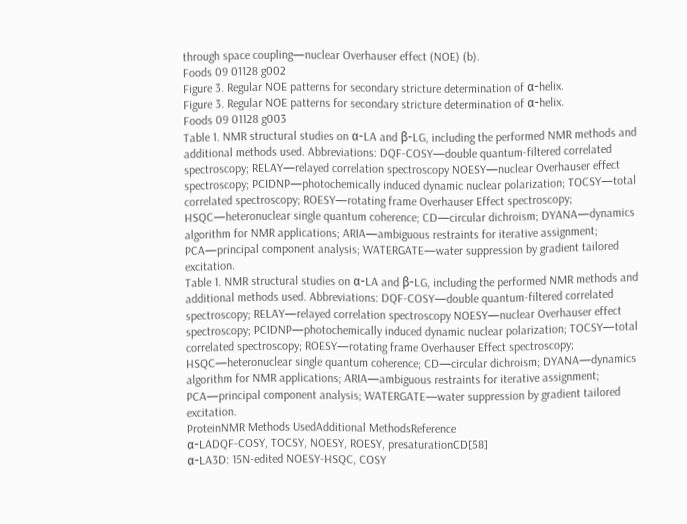through space coupling—nuclear Overhauser effect (NOE) (b).
Foods 09 01128 g002
Figure 3. Regular NOE patterns for secondary stricture determination of α-helix.
Figure 3. Regular NOE patterns for secondary stricture determination of α-helix.
Foods 09 01128 g003
Table 1. NMR structural studies on α-LA and β-LG, including the performed NMR methods and additional methods used. Abbreviations: DQF-COSY—double quantum-filtered correlated spectroscopy; RELAY—relayed correlation spectroscopy NOESY—nuclear Overhauser effect spectroscopy; PCIDNP—photochemically induced dynamic nuclear polarization; TOCSY—total correlated spectroscopy; ROESY—rotating frame Overhauser Effect spectroscopy; HSQC—heteronuclear single quantum coherence; CD—circular dichroism; DYANA—dynamics algorithm for NMR applications; ARIA—ambiguous restraints for iterative assignment; PCA—principal component analysis; WATERGATE—water suppression by gradient tailored excitation.
Table 1. NMR structural studies on α-LA and β-LG, including the performed NMR methods and additional methods used. Abbreviations: DQF-COSY—double quantum-filtered correlated spectroscopy; RELAY—relayed correlation spectroscopy NOESY—nuclear Overhauser effect spectroscopy; PCIDNP—photochemically induced dynamic nuclear polarization; TOCSY—total correlated spectroscopy; ROESY—rotating frame Overhauser Effect spectroscopy; HSQC—heteronuclear single quantum coherence; CD—circular dichroism; DYANA—dynamics algorithm for NMR applications; ARIA—ambiguous restraints for iterative assignment; PCA—principal component analysis; WATERGATE—water suppression by gradient tailored excitation.
ProteinNMR Methods UsedAdditional MethodsReference
α-LADQF-COSY, TOCSY, NOESY, ROESY, presaturationCD[58]
α-LA3D: 15N-edited NOESY-HSQC, COSY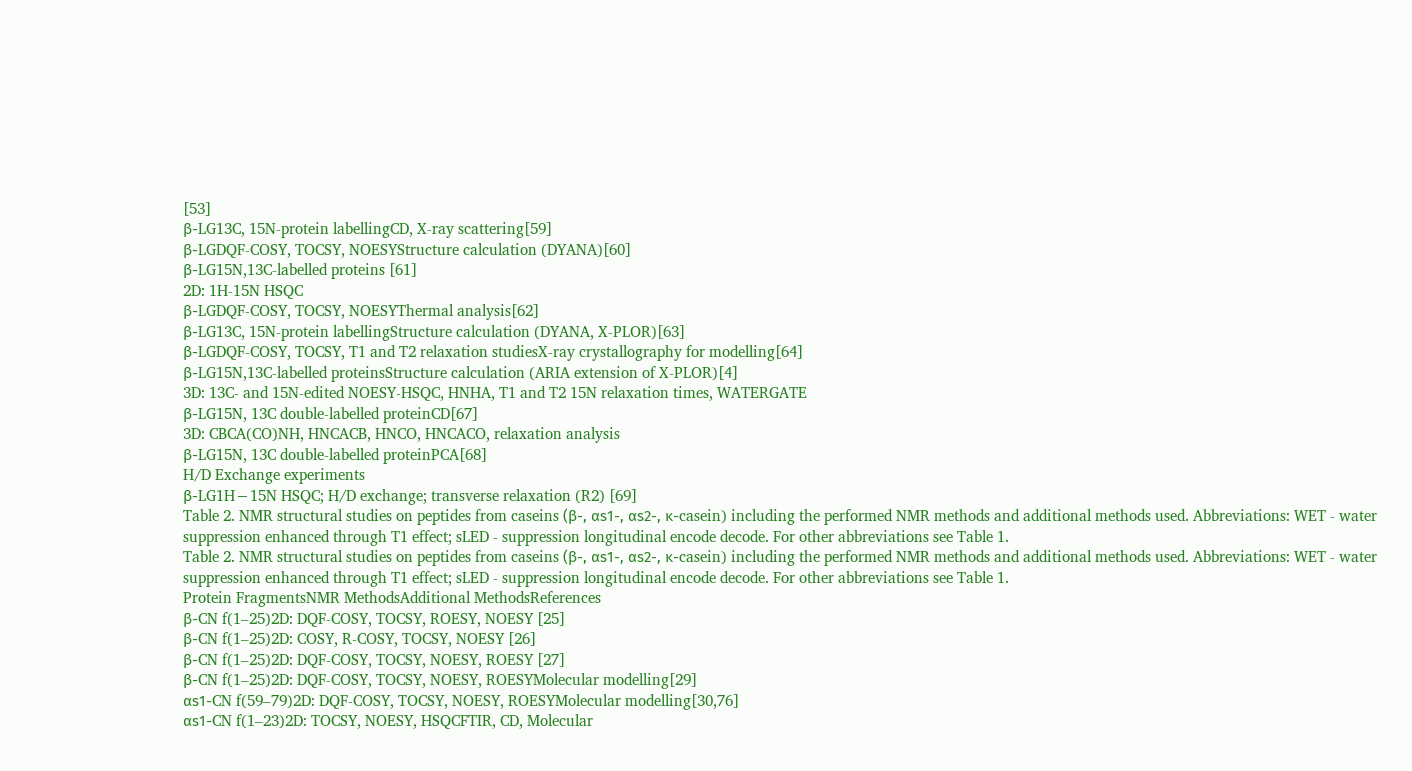[53]
β-LG13C, 15N-protein labellingCD, X-ray scattering[59]
β-LGDQF-COSY, TOCSY, NOESYStructure calculation (DYANA)[60]
β-LG15N,13C-labelled proteins [61]
2D: 1H-15N HSQC
β-LGDQF-COSY, TOCSY, NOESYThermal analysis[62]
β-LG13C, 15N-protein labellingStructure calculation (DYANA, X-PLOR)[63]
β-LGDQF-COSY, TOCSY, T1 and T2 relaxation studiesX-ray crystallography for modelling[64]
β-LG15N,13C-labelled proteinsStructure calculation (ARIA extension of X-PLOR)[4]
3D: 13C- and 15N-edited NOESY-HSQC, HNHA, T1 and T2 15N relaxation times, WATERGATE
β-LG15N, 13C double-labelled proteinCD[67]
3D: CBCA(CO)NH, HNCACB, HNCO, HNCACO, relaxation analysis
β-LG15N, 13C double-labelled proteinPCA[68]
H/D Exchange experiments
β-LG1H−15N HSQC; H/D exchange; transverse relaxation (R2) [69]
Table 2. NMR structural studies on peptides from caseins (β-, αs1-, αs2-, κ-casein) including the performed NMR methods and additional methods used. Abbreviations: WET - water suppression enhanced through T1 effect; sLED - suppression longitudinal encode decode. For other abbreviations see Table 1.
Table 2. NMR structural studies on peptides from caseins (β-, αs1-, αs2-, κ-casein) including the performed NMR methods and additional methods used. Abbreviations: WET - water suppression enhanced through T1 effect; sLED - suppression longitudinal encode decode. For other abbreviations see Table 1.
Protein FragmentsNMR MethodsAdditional MethodsReferences
β-CN f(1–25)2D: DQF-COSY, TOCSY, ROESY, NOESY [25]
β-CN f(1–25)2D: COSY, R-COSY, TOCSY, NOESY [26]
β-CN f(1–25)2D: DQF-COSY, TOCSY, NOESY, ROESY [27]
β-CN f(1–25)2D: DQF-COSY, TOCSY, NOESY, ROESYMolecular modelling[29]
αs1-CN f(59–79)2D: DQF-COSY, TOCSY, NOESY, ROESYMolecular modelling[30,76]
αs1-CN f(1–23)2D: TOCSY, NOESY, HSQCFTIR, CD, Molecular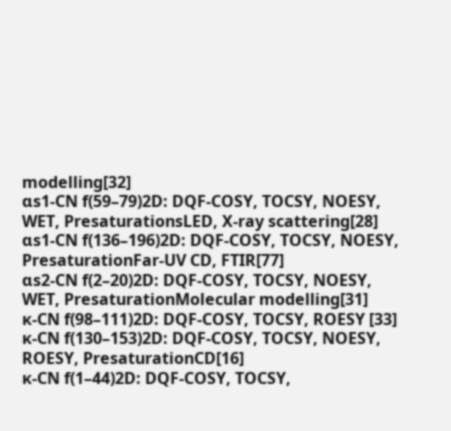modelling[32]
αs1-CN f(59–79)2D: DQF-COSY, TOCSY, NOESY, WET, PresaturationsLED, X-ray scattering[28]
αs1-CN f(136–196)2D: DQF-COSY, TOCSY, NOESY, PresaturationFar-UV CD, FTIR[77]
αs2-CN f(2–20)2D: DQF-COSY, TOCSY, NOESY, WET, PresaturationMolecular modelling[31]
κ-CN f(98–111)2D: DQF-COSY, TOCSY, ROESY [33]
κ-CN f(130–153)2D: DQF-COSY, TOCSY, NOESY, ROESY, PresaturationCD[16]
κ-CN f(1–44)2D: DQF-COSY, TOCSY,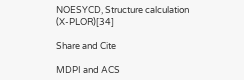NOESYCD, Structure calculation (X-PLOR)[34]

Share and Cite

MDPI and ACS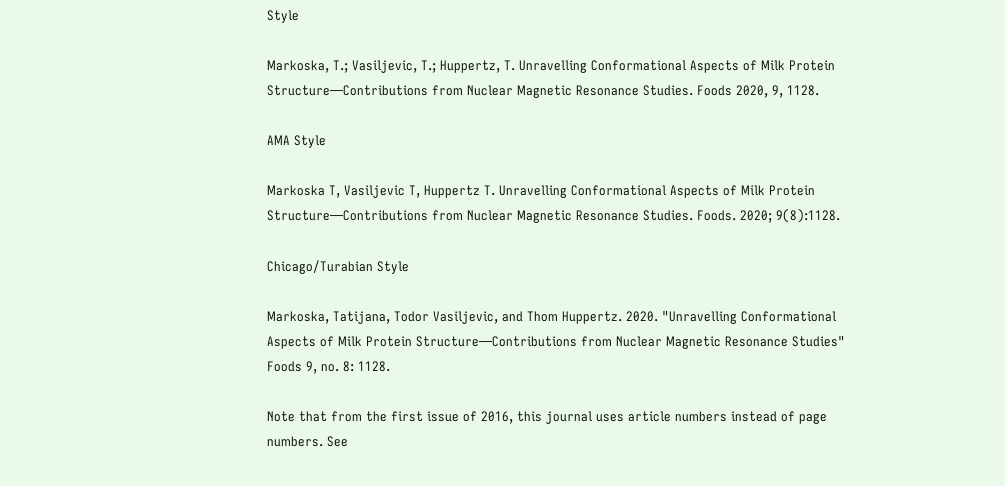Style

Markoska, T.; Vasiljevic, T.; Huppertz, T. Unravelling Conformational Aspects of Milk Protein Structure—Contributions from Nuclear Magnetic Resonance Studies. Foods 2020, 9, 1128.

AMA Style

Markoska T, Vasiljevic T, Huppertz T. Unravelling Conformational Aspects of Milk Protein Structure—Contributions from Nuclear Magnetic Resonance Studies. Foods. 2020; 9(8):1128.

Chicago/Turabian Style

Markoska, Tatijana, Todor Vasiljevic, and Thom Huppertz. 2020. "Unravelling Conformational Aspects of Milk Protein Structure—Contributions from Nuclear Magnetic Resonance Studies" Foods 9, no. 8: 1128.

Note that from the first issue of 2016, this journal uses article numbers instead of page numbers. See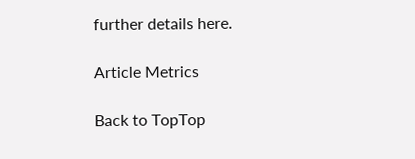further details here.

Article Metrics

Back to TopTop